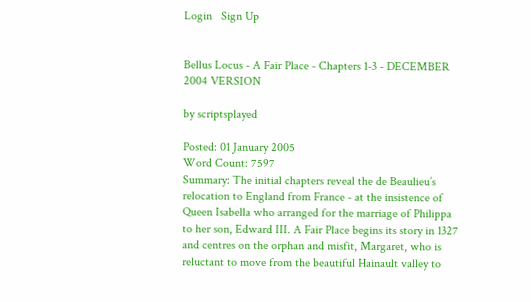Login   Sign Up


Bellus Locus - A Fair Place - Chapters 1-3 - DECEMBER 2004 VERSION

by scriptsplayed

Posted: 01 January 2005
Word Count: 7597
Summary: The initial chapters reveal the de Beaulieu’s relocation to England from France - at the insistence of Queen Isabella who arranged for the marriage of Philippa to her son, Edward III. A Fair Place begins its story in 1327 and centres on the orphan and misfit, Margaret, who is reluctant to move from the beautiful Hainault valley to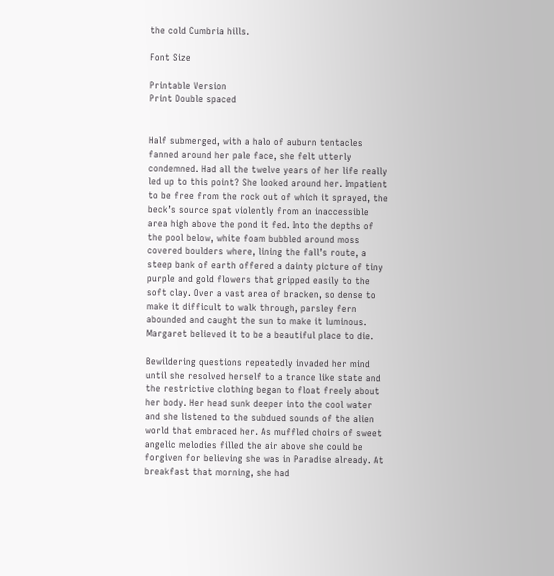the cold Cumbria hills.

Font Size

Printable Version
Print Double spaced


Half submerged, with a halo of auburn tentacles fanned around her pale face, she felt utterly condemned. Had all the twelve years of her life really led up to this point? She looked around her. Impatient to be free from the rock out of which it sprayed, the beck’s source spat violently from an inaccessible area high above the pond it fed. Into the depths of the pool below, white foam bubbled around moss covered boulders where, lining the fall’s route, a steep bank of earth offered a dainty picture of tiny purple and gold flowers that gripped easily to the soft clay. Over a vast area of bracken, so dense to make it difficult to walk through, parsley fern abounded and caught the sun to make it luminous. Margaret believed it to be a beautiful place to die.

Bewildering questions repeatedly invaded her mind until she resolved herself to a trance like state and the restrictive clothing began to float freely about her body. Her head sunk deeper into the cool water and she listened to the subdued sounds of the alien world that embraced her. As muffled choirs of sweet angelic melodies filled the air above she could be forgiven for believing she was in Paradise already. At breakfast that morning, she had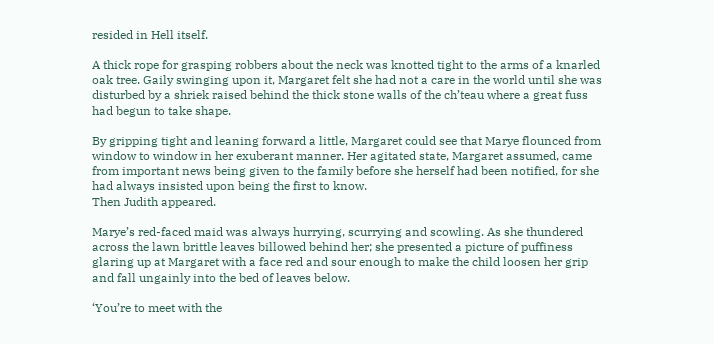resided in Hell itself.

A thick rope for grasping robbers about the neck was knotted tight to the arms of a knarled oak tree. Gaily swinging upon it, Margaret felt she had not a care in the world until she was disturbed by a shriek raised behind the thick stone walls of the ch’teau where a great fuss had begun to take shape.

By gripping tight and leaning forward a little, Margaret could see that Marye flounced from window to window in her exuberant manner. Her agitated state, Margaret assumed, came from important news being given to the family before she herself had been notified, for she had always insisted upon being the first to know.
Then Judith appeared.

Marye’s red-faced maid was always hurrying, scurrying and scowling. As she thundered across the lawn brittle leaves billowed behind her; she presented a picture of puffiness glaring up at Margaret with a face red and sour enough to make the child loosen her grip and fall ungainly into the bed of leaves below.

‘You’re to meet with the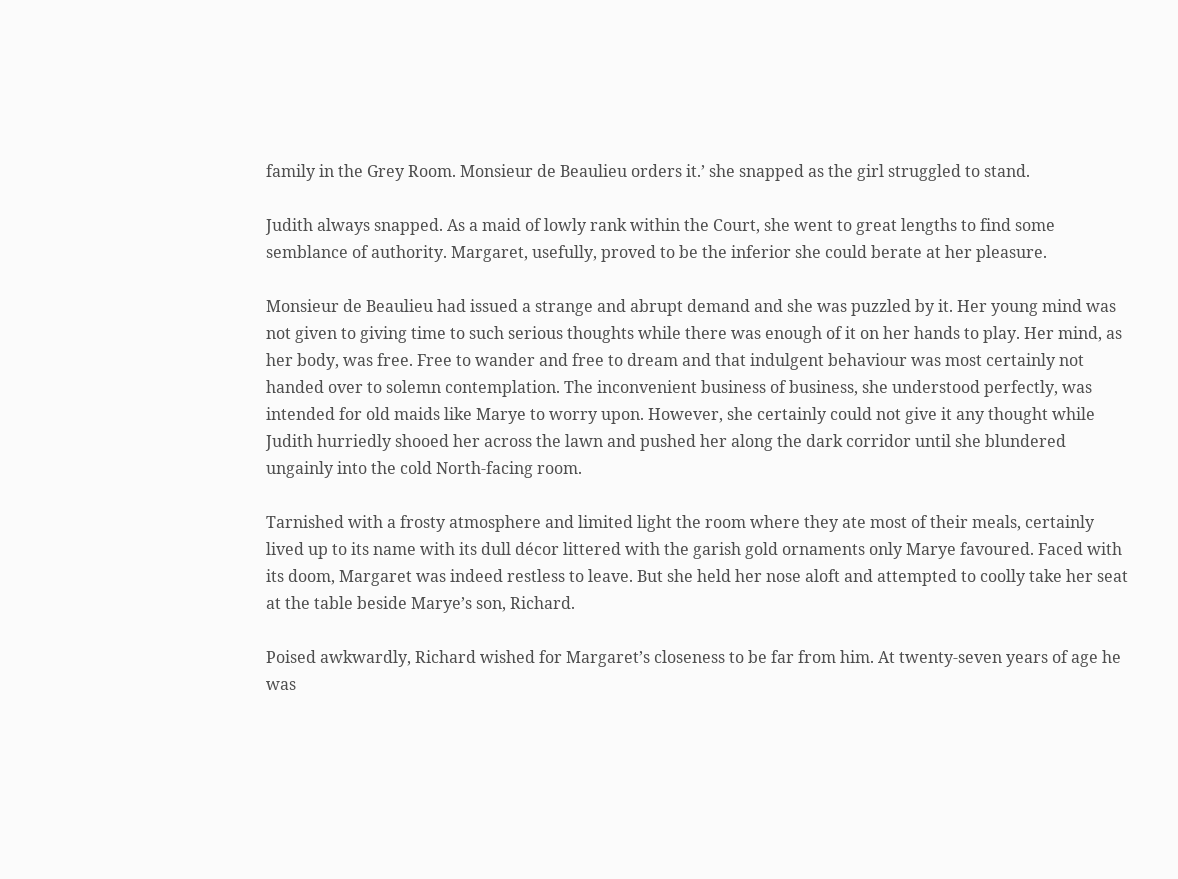family in the Grey Room. Monsieur de Beaulieu orders it.’ she snapped as the girl struggled to stand.

Judith always snapped. As a maid of lowly rank within the Court, she went to great lengths to find some semblance of authority. Margaret, usefully, proved to be the inferior she could berate at her pleasure.

Monsieur de Beaulieu had issued a strange and abrupt demand and she was puzzled by it. Her young mind was not given to giving time to such serious thoughts while there was enough of it on her hands to play. Her mind, as her body, was free. Free to wander and free to dream and that indulgent behaviour was most certainly not handed over to solemn contemplation. The inconvenient business of business, she understood perfectly, was intended for old maids like Marye to worry upon. However, she certainly could not give it any thought while Judith hurriedly shooed her across the lawn and pushed her along the dark corridor until she blundered ungainly into the cold North-facing room.

Tarnished with a frosty atmosphere and limited light the room where they ate most of their meals, certainly lived up to its name with its dull décor littered with the garish gold ornaments only Marye favoured. Faced with its doom, Margaret was indeed restless to leave. But she held her nose aloft and attempted to coolly take her seat at the table beside Marye’s son, Richard.

Poised awkwardly, Richard wished for Margaret’s closeness to be far from him. At twenty-seven years of age he was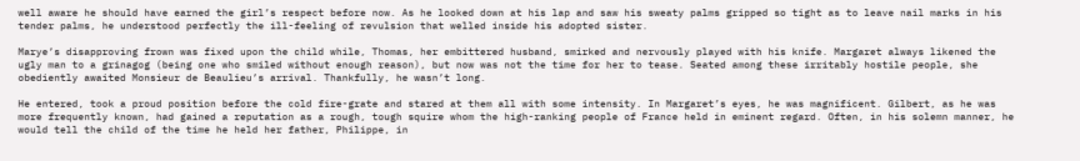well aware he should have earned the girl’s respect before now. As he looked down at his lap and saw his sweaty palms gripped so tight as to leave nail marks in his tender palms, he understood perfectly the ill-feeling of revulsion that welled inside his adopted sister.

Marye’s disapproving frown was fixed upon the child while, Thomas, her embittered husband, smirked and nervously played with his knife. Margaret always likened the ugly man to a grinagog (being one who smiled without enough reason), but now was not the time for her to tease. Seated among these irritably hostile people, she obediently awaited Monsieur de Beaulieu’s arrival. Thankfully, he wasn’t long.

He entered, took a proud position before the cold fire-grate and stared at them all with some intensity. In Margaret’s eyes, he was magnificent. Gilbert, as he was more frequently known, had gained a reputation as a rough, tough squire whom the high-ranking people of France held in eminent regard. Often, in his solemn manner, he would tell the child of the time he held her father, Philippe, in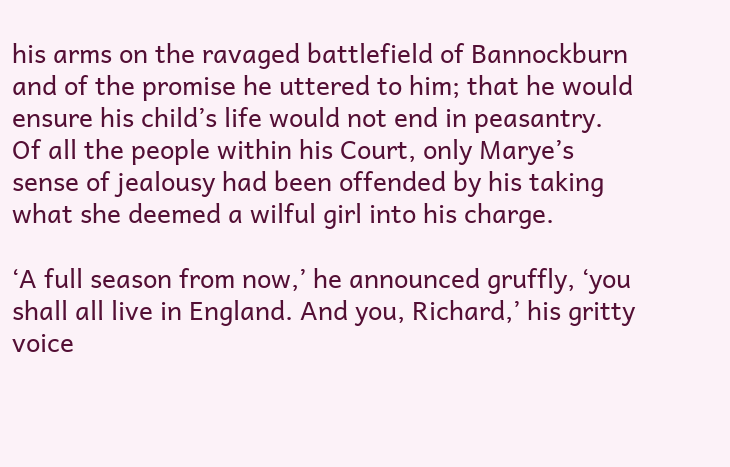his arms on the ravaged battlefield of Bannockburn and of the promise he uttered to him; that he would ensure his child’s life would not end in peasantry. Of all the people within his Court, only Marye’s sense of jealousy had been offended by his taking what she deemed a wilful girl into his charge.

‘A full season from now,’ he announced gruffly, ‘you shall all live in England. And you, Richard,’ his gritty voice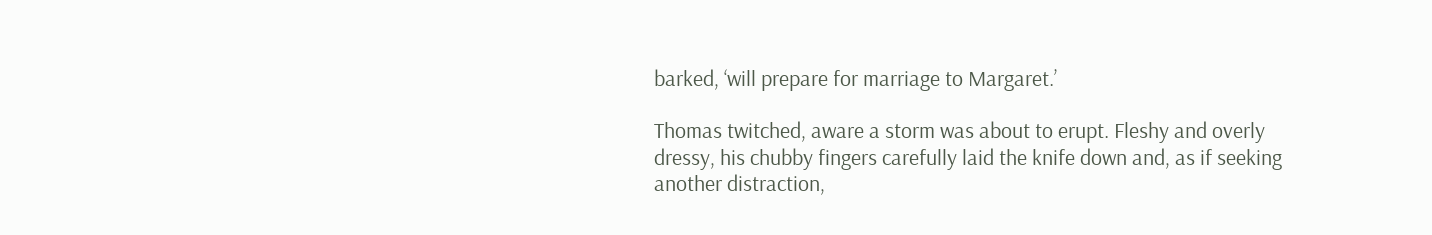barked, ‘will prepare for marriage to Margaret.’

Thomas twitched, aware a storm was about to erupt. Fleshy and overly dressy, his chubby fingers carefully laid the knife down and, as if seeking another distraction,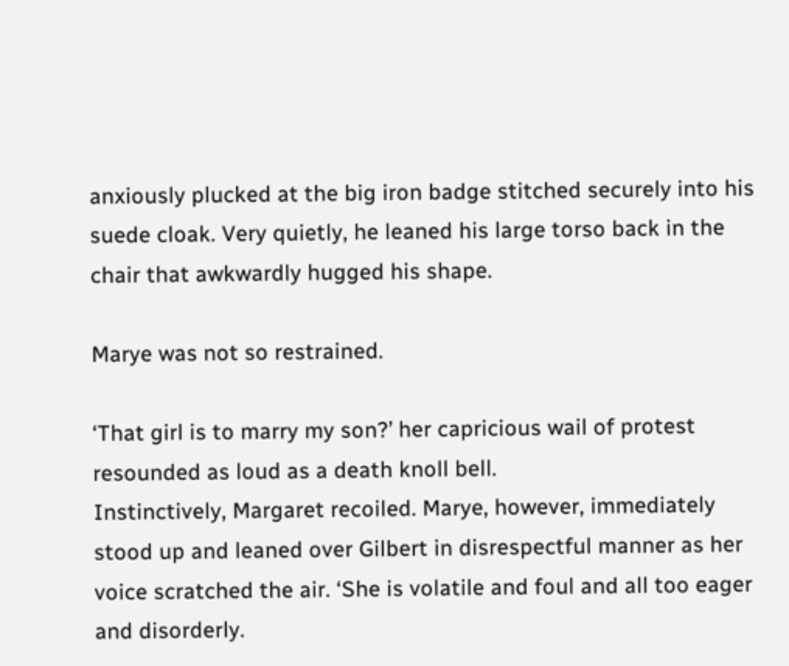anxiously plucked at the big iron badge stitched securely into his suede cloak. Very quietly, he leaned his large torso back in the chair that awkwardly hugged his shape.

Marye was not so restrained.

‘That girl is to marry my son?’ her capricious wail of protest resounded as loud as a death knoll bell.
Instinctively, Margaret recoiled. Marye, however, immediately stood up and leaned over Gilbert in disrespectful manner as her voice scratched the air. ‘She is volatile and foul and all too eager and disorderly.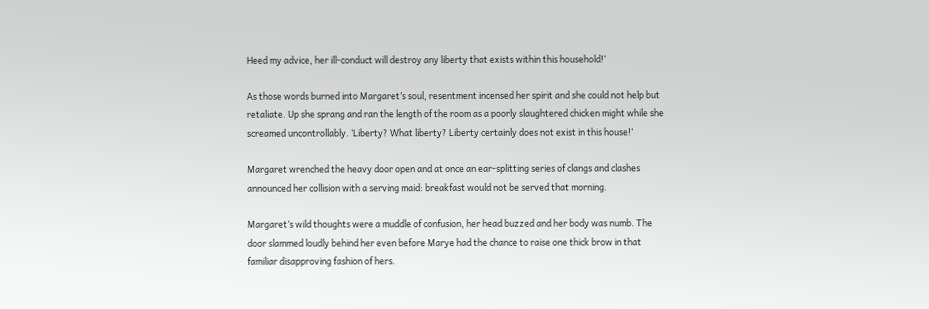Heed my advice, her ill-conduct will destroy any liberty that exists within this household!’

As those words burned into Margaret’s soul, resentment incensed her spirit and she could not help but retaliate. Up she sprang and ran the length of the room as a poorly slaughtered chicken might while she screamed uncontrollably. ‘Liberty? What liberty? Liberty certainly does not exist in this house!’

Margaret wrenched the heavy door open and at once an ear-splitting series of clangs and clashes announced her collision with a serving maid: breakfast would not be served that morning.

Margaret’s wild thoughts were a muddle of confusion, her head buzzed and her body was numb. The door slammed loudly behind her even before Marye had the chance to raise one thick brow in that familiar disapproving fashion of hers.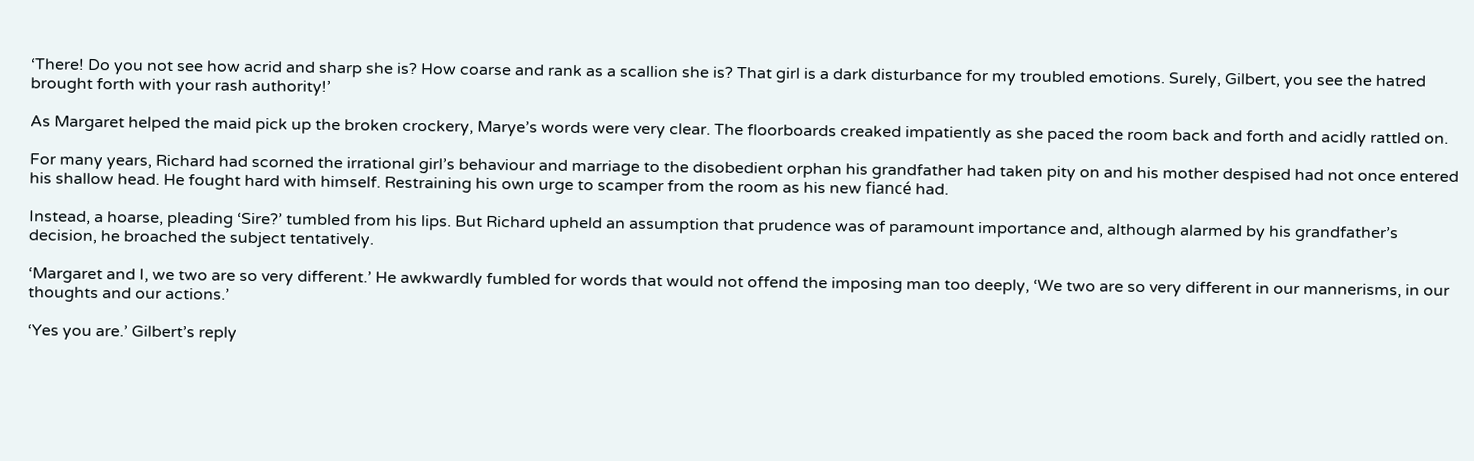‘There! Do you not see how acrid and sharp she is? How coarse and rank as a scallion she is? That girl is a dark disturbance for my troubled emotions. Surely, Gilbert, you see the hatred brought forth with your rash authority!’

As Margaret helped the maid pick up the broken crockery, Marye’s words were very clear. The floorboards creaked impatiently as she paced the room back and forth and acidly rattled on.

For many years, Richard had scorned the irrational girl’s behaviour and marriage to the disobedient orphan his grandfather had taken pity on and his mother despised had not once entered his shallow head. He fought hard with himself. Restraining his own urge to scamper from the room as his new fiancé had.

Instead, a hoarse, pleading ‘Sire?’ tumbled from his lips. But Richard upheld an assumption that prudence was of paramount importance and, although alarmed by his grandfather’s decision, he broached the subject tentatively.

‘Margaret and I, we two are so very different.’ He awkwardly fumbled for words that would not offend the imposing man too deeply, ‘We two are so very different in our mannerisms, in our thoughts and our actions.’

‘Yes you are.’ Gilbert’s reply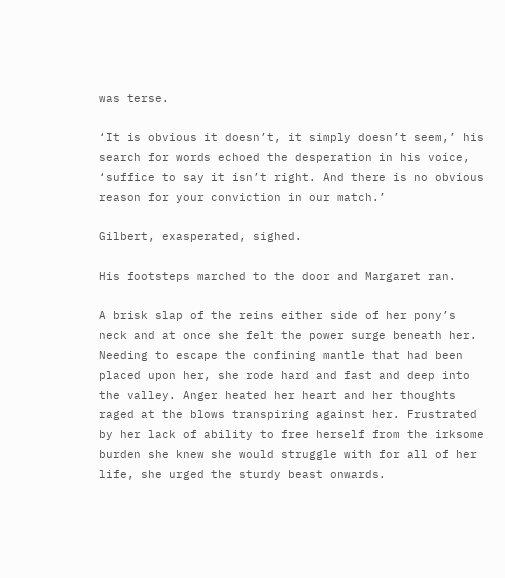was terse.

‘It is obvious it doesn’t, it simply doesn’t seem,’ his search for words echoed the desperation in his voice, ‘suffice to say it isn’t right. And there is no obvious reason for your conviction in our match.’

Gilbert, exasperated, sighed.

His footsteps marched to the door and Margaret ran.

A brisk slap of the reins either side of her pony’s neck and at once she felt the power surge beneath her. Needing to escape the confining mantle that had been placed upon her, she rode hard and fast and deep into the valley. Anger heated her heart and her thoughts raged at the blows transpiring against her. Frustrated by her lack of ability to free herself from the irksome burden she knew she would struggle with for all of her life, she urged the sturdy beast onwards.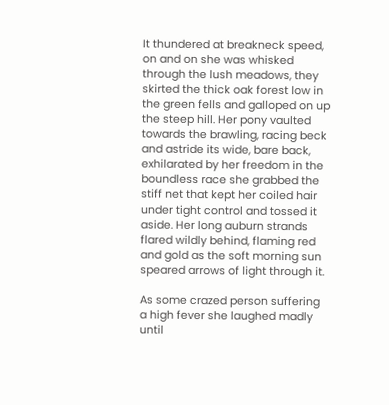It thundered at breakneck speed, on and on she was whisked through the lush meadows, they skirted the thick oak forest low in the green fells and galloped on up the steep hill. Her pony vaulted towards the brawling, racing beck and astride its wide, bare back, exhilarated by her freedom in the boundless race she grabbed the stiff net that kept her coiled hair under tight control and tossed it aside. Her long auburn strands flared wildly behind, flaming red and gold as the soft morning sun speared arrows of light through it.

As some crazed person suffering a high fever she laughed madly until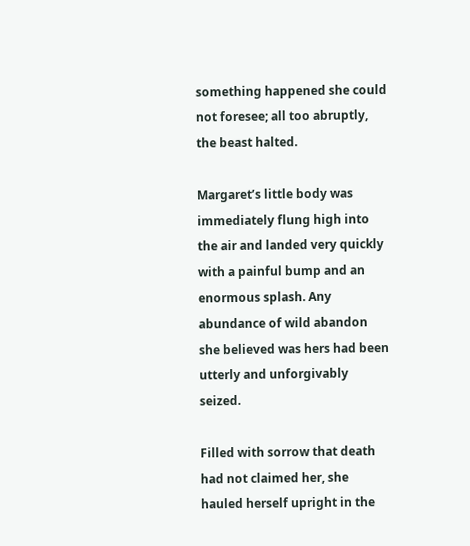something happened she could not foresee; all too abruptly, the beast halted.

Margaret’s little body was immediately flung high into the air and landed very quickly with a painful bump and an enormous splash. Any abundance of wild abandon she believed was hers had been utterly and unforgivably seized.

Filled with sorrow that death had not claimed her, she hauled herself upright in the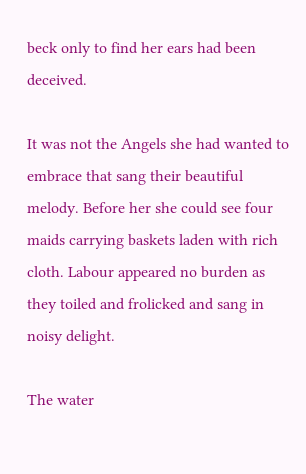beck only to find her ears had been deceived.

It was not the Angels she had wanted to embrace that sang their beautiful melody. Before her she could see four maids carrying baskets laden with rich cloth. Labour appeared no burden as they toiled and frolicked and sang in noisy delight.

The water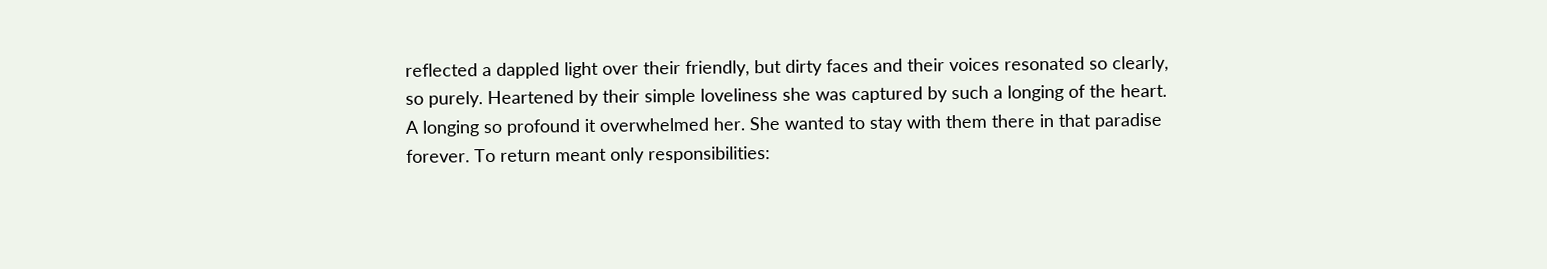reflected a dappled light over their friendly, but dirty faces and their voices resonated so clearly, so purely. Heartened by their simple loveliness she was captured by such a longing of the heart. A longing so profound it overwhelmed her. She wanted to stay with them there in that paradise forever. To return meant only responsibilities: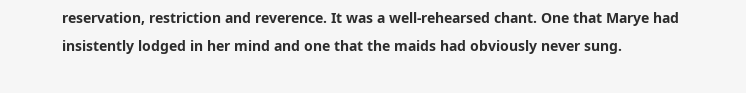reservation, restriction and reverence. It was a well-rehearsed chant. One that Marye had insistently lodged in her mind and one that the maids had obviously never sung.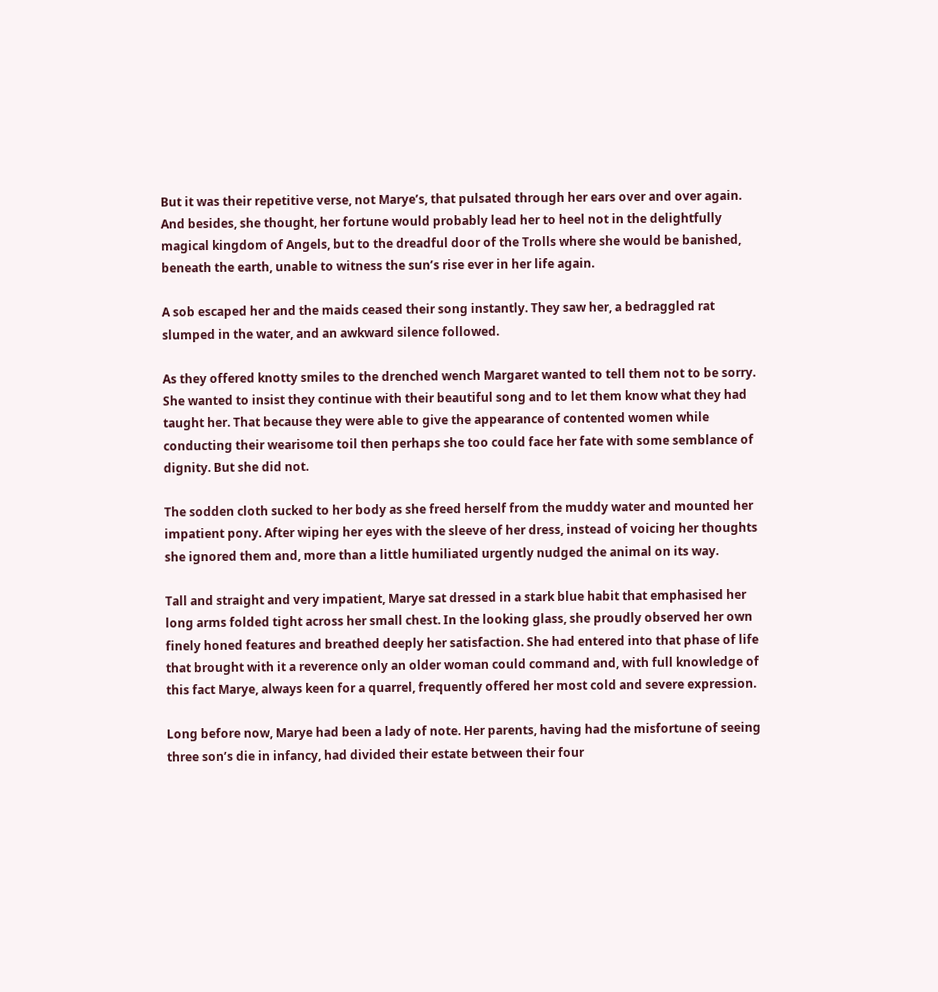But it was their repetitive verse, not Marye’s, that pulsated through her ears over and over again. And besides, she thought, her fortune would probably lead her to heel not in the delightfully magical kingdom of Angels, but to the dreadful door of the Trolls where she would be banished, beneath the earth, unable to witness the sun’s rise ever in her life again.

A sob escaped her and the maids ceased their song instantly. They saw her, a bedraggled rat slumped in the water, and an awkward silence followed.

As they offered knotty smiles to the drenched wench Margaret wanted to tell them not to be sorry. She wanted to insist they continue with their beautiful song and to let them know what they had taught her. That because they were able to give the appearance of contented women while conducting their wearisome toil then perhaps she too could face her fate with some semblance of dignity. But she did not.

The sodden cloth sucked to her body as she freed herself from the muddy water and mounted her impatient pony. After wiping her eyes with the sleeve of her dress, instead of voicing her thoughts she ignored them and, more than a little humiliated urgently nudged the animal on its way.

Tall and straight and very impatient, Marye sat dressed in a stark blue habit that emphasised her long arms folded tight across her small chest. In the looking glass, she proudly observed her own finely honed features and breathed deeply her satisfaction. She had entered into that phase of life that brought with it a reverence only an older woman could command and, with full knowledge of this fact Marye, always keen for a quarrel, frequently offered her most cold and severe expression.

Long before now, Marye had been a lady of note. Her parents, having had the misfortune of seeing three son’s die in infancy, had divided their estate between their four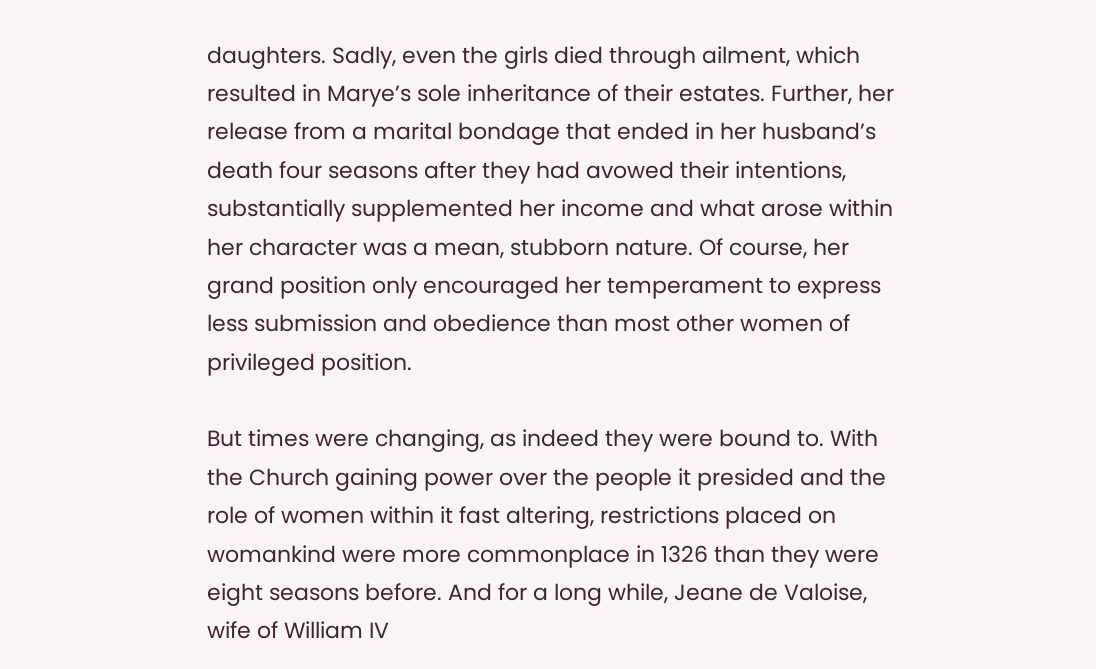daughters. Sadly, even the girls died through ailment, which resulted in Marye’s sole inheritance of their estates. Further, her release from a marital bondage that ended in her husband’s death four seasons after they had avowed their intentions, substantially supplemented her income and what arose within her character was a mean, stubborn nature. Of course, her grand position only encouraged her temperament to express less submission and obedience than most other women of privileged position.

But times were changing, as indeed they were bound to. With the Church gaining power over the people it presided and the role of women within it fast altering, restrictions placed on womankind were more commonplace in 1326 than they were eight seasons before. And for a long while, Jeane de Valoise, wife of William IV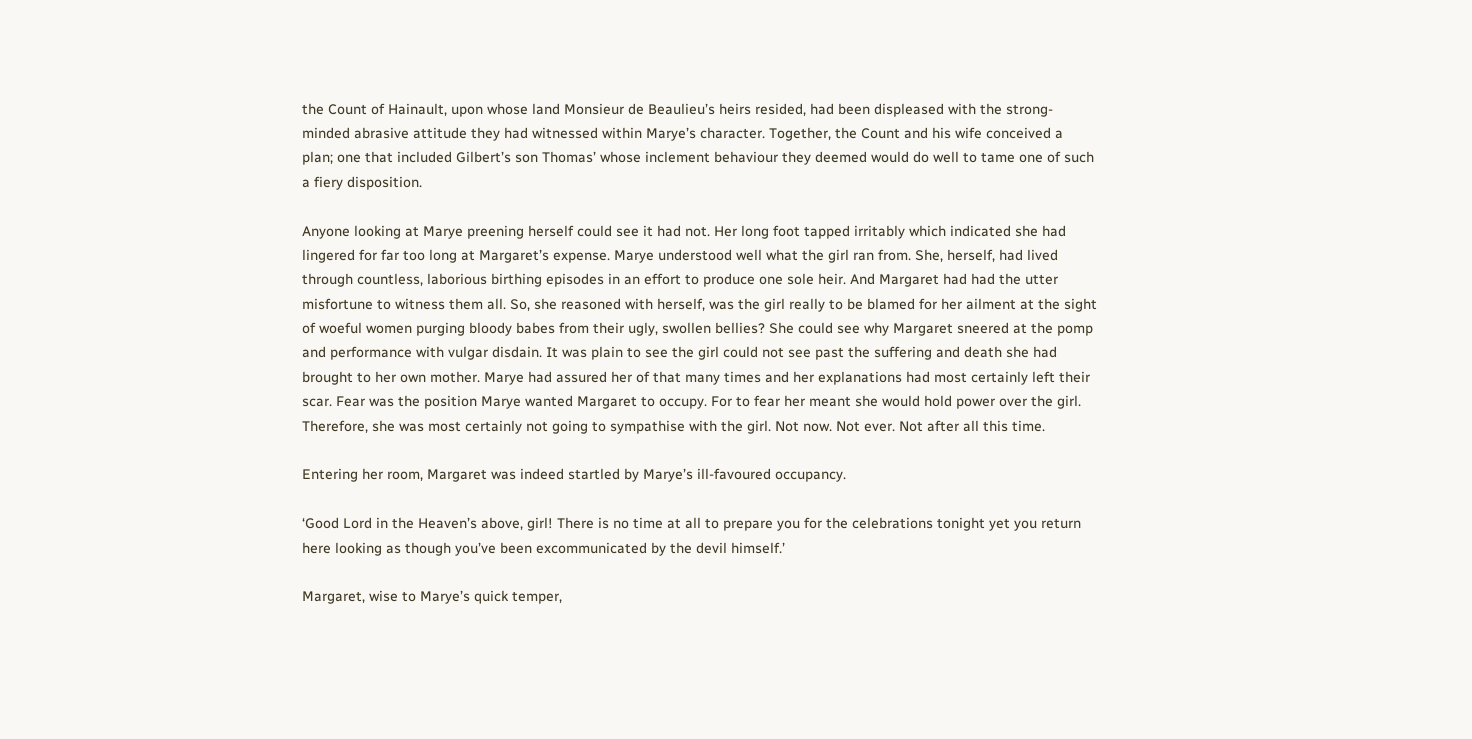the Count of Hainault, upon whose land Monsieur de Beaulieu’s heirs resided, had been displeased with the strong-minded abrasive attitude they had witnessed within Marye’s character. Together, the Count and his wife conceived a plan; one that included Gilbert’s son Thomas’ whose inclement behaviour they deemed would do well to tame one of such a fiery disposition.

Anyone looking at Marye preening herself could see it had not. Her long foot tapped irritably which indicated she had lingered for far too long at Margaret’s expense. Marye understood well what the girl ran from. She, herself, had lived through countless, laborious birthing episodes in an effort to produce one sole heir. And Margaret had had the utter misfortune to witness them all. So, she reasoned with herself, was the girl really to be blamed for her ailment at the sight of woeful women purging bloody babes from their ugly, swollen bellies? She could see why Margaret sneered at the pomp and performance with vulgar disdain. It was plain to see the girl could not see past the suffering and death she had brought to her own mother. Marye had assured her of that many times and her explanations had most certainly left their scar. Fear was the position Marye wanted Margaret to occupy. For to fear her meant she would hold power over the girl. Therefore, she was most certainly not going to sympathise with the girl. Not now. Not ever. Not after all this time.

Entering her room, Margaret was indeed startled by Marye’s ill-favoured occupancy.

‘Good Lord in the Heaven’s above, girl! There is no time at all to prepare you for the celebrations tonight yet you return here looking as though you’ve been excommunicated by the devil himself.’

Margaret, wise to Marye’s quick temper,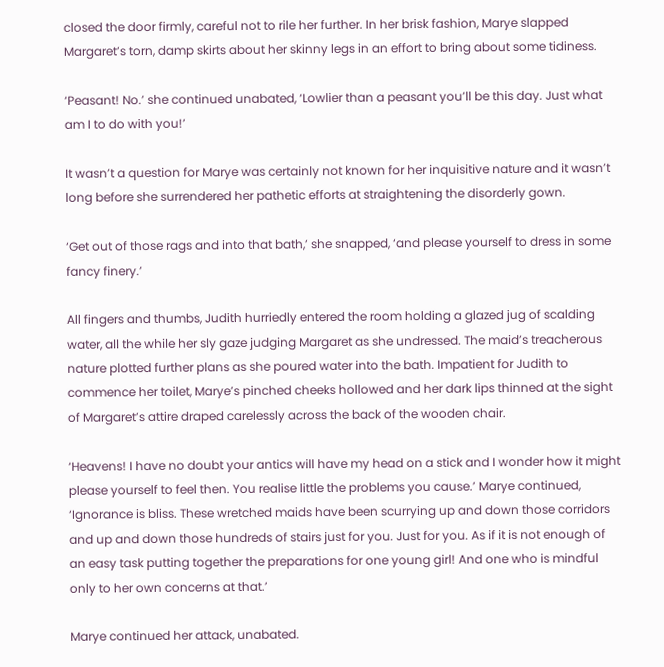closed the door firmly, careful not to rile her further. In her brisk fashion, Marye slapped Margaret’s torn, damp skirts about her skinny legs in an effort to bring about some tidiness.

‘Peasant! No.’ she continued unabated, ‘Lowlier than a peasant you’ll be this day. Just what am I to do with you!’

It wasn’t a question for Marye was certainly not known for her inquisitive nature and it wasn’t long before she surrendered her pathetic efforts at straightening the disorderly gown.

‘Get out of those rags and into that bath,’ she snapped, ‘and please yourself to dress in some fancy finery.’

All fingers and thumbs, Judith hurriedly entered the room holding a glazed jug of scalding water, all the while her sly gaze judging Margaret as she undressed. The maid’s treacherous nature plotted further plans as she poured water into the bath. Impatient for Judith to commence her toilet, Marye’s pinched cheeks hollowed and her dark lips thinned at the sight of Margaret’s attire draped carelessly across the back of the wooden chair.

‘Heavens! I have no doubt your antics will have my head on a stick and I wonder how it might please yourself to feel then. You realise little the problems you cause.’ Marye continued, ‘Ignorance is bliss. These wretched maids have been scurrying up and down those corridors and up and down those hundreds of stairs just for you. Just for you. As if it is not enough of an easy task putting together the preparations for one young girl! And one who is mindful only to her own concerns at that.’

Marye continued her attack, unabated.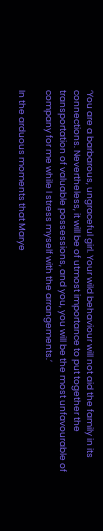‘You are a barbarous, ungraceful girl. Your wild behaviour will not aid the family in its connections. Nevertheless, it will be of utmost importance to put together the transportation of valuable possessions, and you, you will be the most unfavourable of company for me while I stress myself with the arrangements.’

In the arduous moments that Marye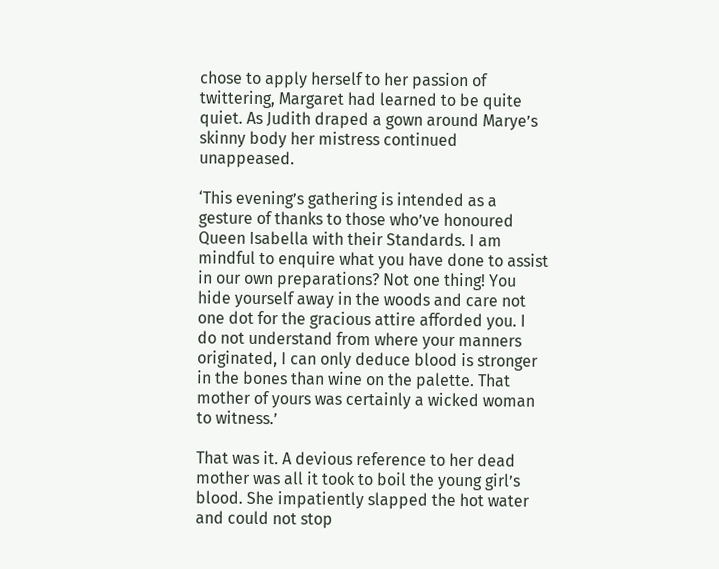chose to apply herself to her passion of twittering, Margaret had learned to be quite quiet. As Judith draped a gown around Marye’s skinny body her mistress continued unappeased.

‘This evening’s gathering is intended as a gesture of thanks to those who’ve honoured Queen Isabella with their Standards. I am mindful to enquire what you have done to assist in our own preparations? Not one thing! You hide yourself away in the woods and care not one dot for the gracious attire afforded you. I do not understand from where your manners originated, I can only deduce blood is stronger in the bones than wine on the palette. That mother of yours was certainly a wicked woman to witness.’

That was it. A devious reference to her dead mother was all it took to boil the young girl’s blood. She impatiently slapped the hot water and could not stop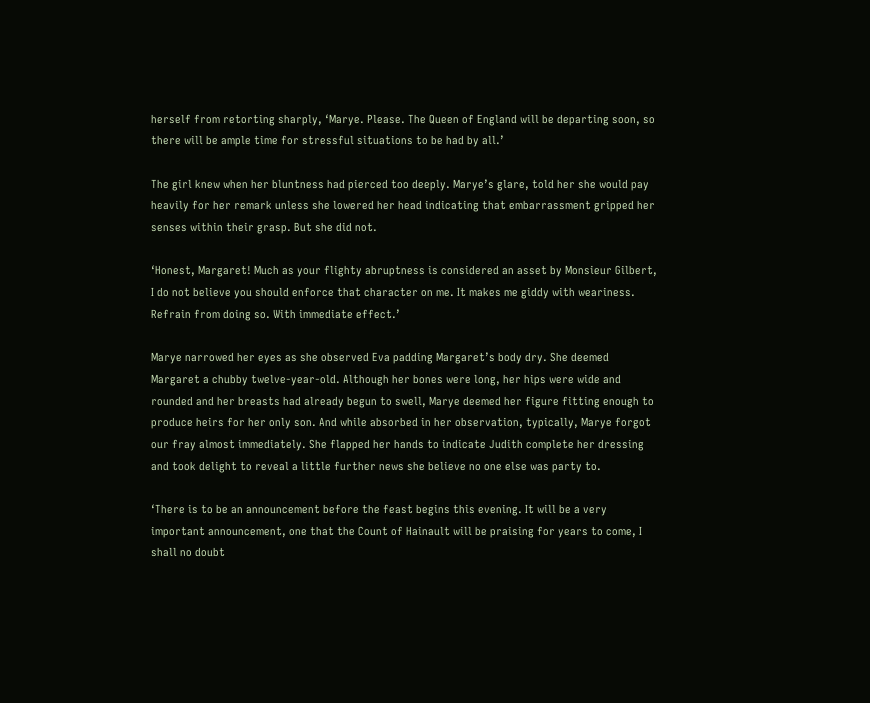herself from retorting sharply, ‘Marye. Please. The Queen of England will be departing soon, so there will be ample time for stressful situations to be had by all.’

The girl knew when her bluntness had pierced too deeply. Marye’s glare, told her she would pay heavily for her remark unless she lowered her head indicating that embarrassment gripped her senses within their grasp. But she did not.

‘Honest, Margaret! Much as your flighty abruptness is considered an asset by Monsieur Gilbert, I do not believe you should enforce that character on me. It makes me giddy with weariness. Refrain from doing so. With immediate effect.’

Marye narrowed her eyes as she observed Eva padding Margaret’s body dry. She deemed Margaret a chubby twelve-year-old. Although her bones were long, her hips were wide and rounded and her breasts had already begun to swell, Marye deemed her figure fitting enough to produce heirs for her only son. And while absorbed in her observation, typically, Marye forgot our fray almost immediately. She flapped her hands to indicate Judith complete her dressing and took delight to reveal a little further news she believe no one else was party to.

‘There is to be an announcement before the feast begins this evening. It will be a very important announcement, one that the Count of Hainault will be praising for years to come, I shall no doubt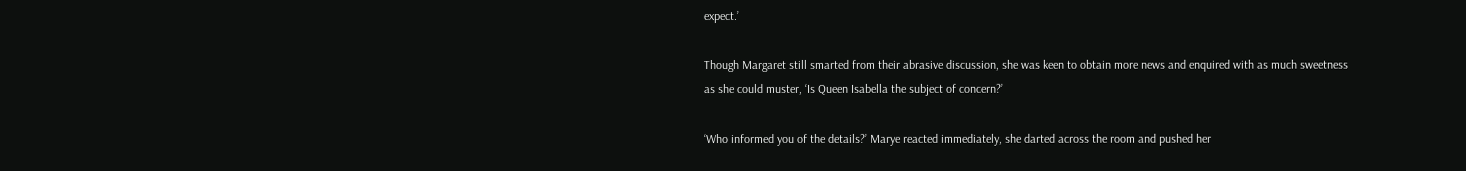expect.’

Though Margaret still smarted from their abrasive discussion, she was keen to obtain more news and enquired with as much sweetness as she could muster, ‘Is Queen Isabella the subject of concern?’

‘Who informed you of the details?’ Marye reacted immediately, she darted across the room and pushed her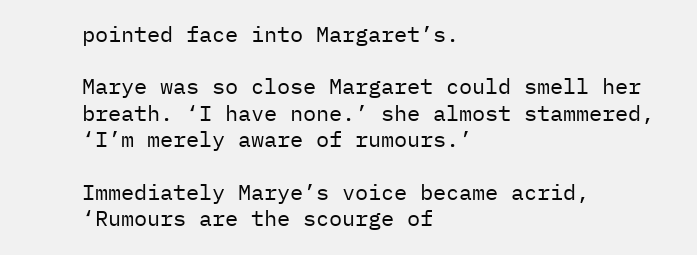pointed face into Margaret’s.

Marye was so close Margaret could smell her breath. ‘I have none.’ she almost stammered, ‘I’m merely aware of rumours.’

Immediately Marye’s voice became acrid, ‘Rumours are the scourge of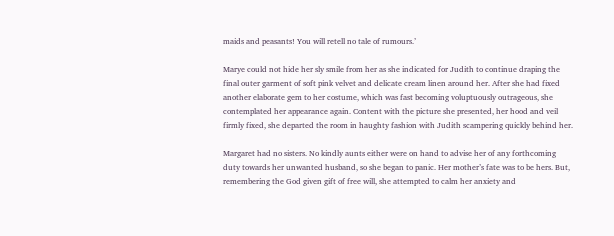maids and peasants! You will retell no tale of rumours.’

Marye could not hide her sly smile from her as she indicated for Judith to continue draping the final outer garment of soft pink velvet and delicate cream linen around her. After she had fixed another elaborate gem to her costume, which was fast becoming voluptuously outrageous, she contemplated her appearance again. Content with the picture she presented, her hood and veil firmly fixed, she departed the room in haughty fashion with Judith scampering quickly behind her.

Margaret had no sisters. No kindly aunts either were on hand to advise her of any forthcoming duty towards her unwanted husband, so she began to panic. Her mother’s fate was to be hers. But, remembering the God given gift of free will, she attempted to calm her anxiety and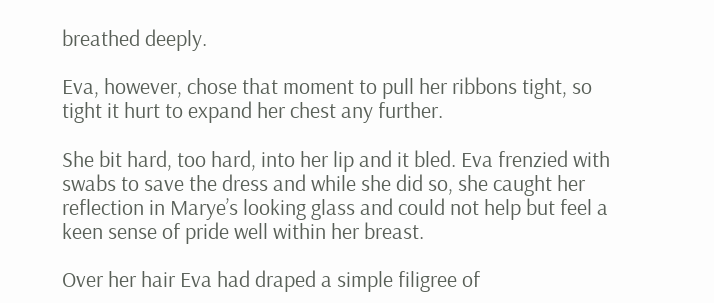breathed deeply.

Eva, however, chose that moment to pull her ribbons tight, so tight it hurt to expand her chest any further.

She bit hard, too hard, into her lip and it bled. Eva frenzied with swabs to save the dress and while she did so, she caught her reflection in Marye’s looking glass and could not help but feel a keen sense of pride well within her breast.

Over her hair Eva had draped a simple filigree of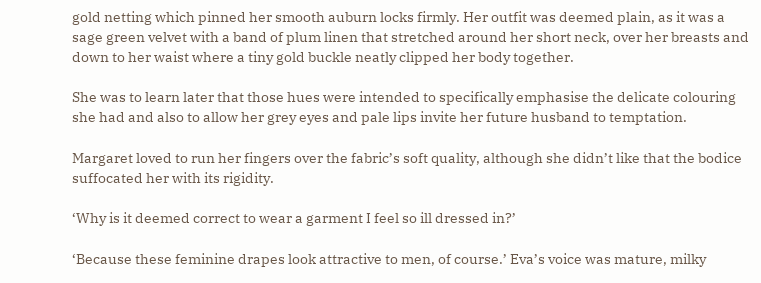gold netting which pinned her smooth auburn locks firmly. Her outfit was deemed plain, as it was a sage green velvet with a band of plum linen that stretched around her short neck, over her breasts and down to her waist where a tiny gold buckle neatly clipped her body together.

She was to learn later that those hues were intended to specifically emphasise the delicate colouring she had and also to allow her grey eyes and pale lips invite her future husband to temptation.

Margaret loved to run her fingers over the fabric’s soft quality, although she didn’t like that the bodice suffocated her with its rigidity.

‘Why is it deemed correct to wear a garment I feel so ill dressed in?’

‘Because these feminine drapes look attractive to men, of course.’ Eva’s voice was mature, milky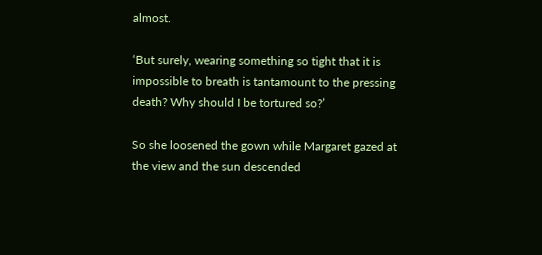almost.

‘But surely, wearing something so tight that it is impossible to breath is tantamount to the pressing death? Why should I be tortured so?’

So she loosened the gown while Margaret gazed at the view and the sun descended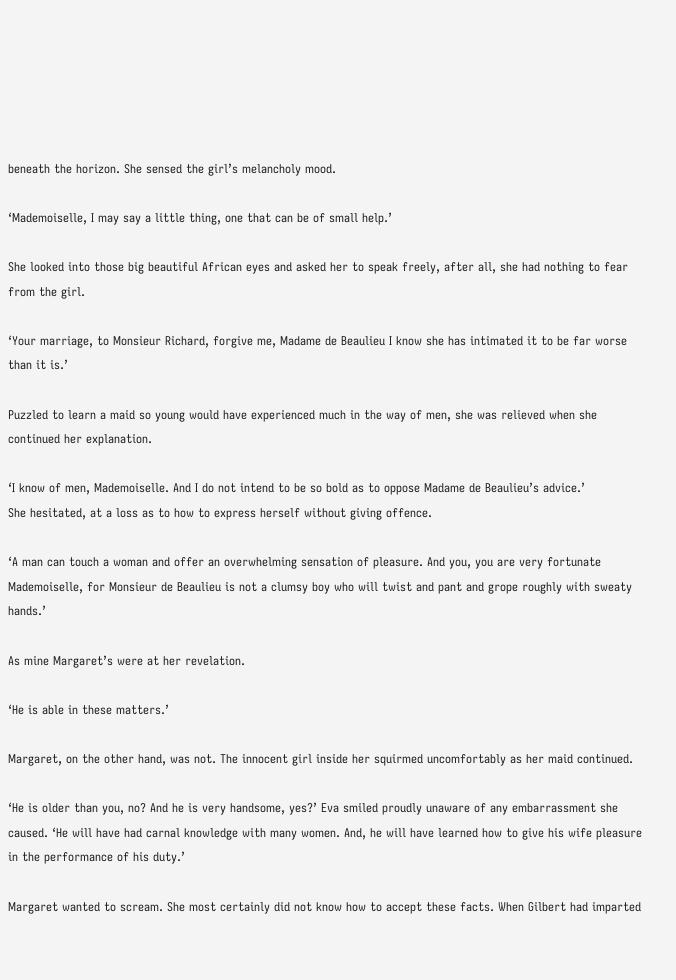beneath the horizon. She sensed the girl’s melancholy mood.

‘Mademoiselle, I may say a little thing, one that can be of small help.’

She looked into those big beautiful African eyes and asked her to speak freely, after all, she had nothing to fear from the girl.

‘Your marriage, to Monsieur Richard, forgive me, Madame de Beaulieu I know she has intimated it to be far worse than it is.’

Puzzled to learn a maid so young would have experienced much in the way of men, she was relieved when she continued her explanation.

‘I know of men, Mademoiselle. And I do not intend to be so bold as to oppose Madame de Beaulieu’s advice.’
She hesitated, at a loss as to how to express herself without giving offence.

‘A man can touch a woman and offer an overwhelming sensation of pleasure. And you, you are very fortunate Mademoiselle, for Monsieur de Beaulieu is not a clumsy boy who will twist and pant and grope roughly with sweaty hands.’

As mine Margaret’s were at her revelation.

‘He is able in these matters.’

Margaret, on the other hand, was not. The innocent girl inside her squirmed uncomfortably as her maid continued.

‘He is older than you, no? And he is very handsome, yes?’ Eva smiled proudly unaware of any embarrassment she caused. ‘He will have had carnal knowledge with many women. And, he will have learned how to give his wife pleasure in the performance of his duty.’

Margaret wanted to scream. She most certainly did not know how to accept these facts. When Gilbert had imparted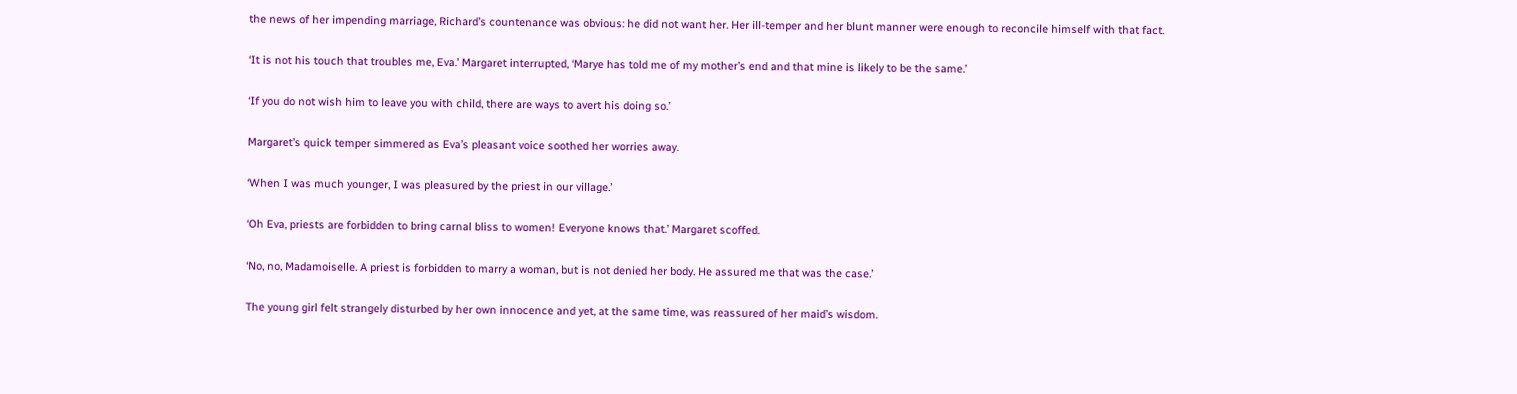the news of her impending marriage, Richard’s countenance was obvious: he did not want her. Her ill-temper and her blunt manner were enough to reconcile himself with that fact.

‘It is not his touch that troubles me, Eva.’ Margaret interrupted, ‘Marye has told me of my mother’s end and that mine is likely to be the same.’

‘If you do not wish him to leave you with child, there are ways to avert his doing so.’

Margaret’s quick temper simmered as Eva’s pleasant voice soothed her worries away.

‘When I was much younger, I was pleasured by the priest in our village.’

‘Oh Eva, priests are forbidden to bring carnal bliss to women! Everyone knows that.’ Margaret scoffed.

‘No, no, Madamoiselle. A priest is forbidden to marry a woman, but is not denied her body. He assured me that was the case.’

The young girl felt strangely disturbed by her own innocence and yet, at the same time, was reassured of her maid’s wisdom.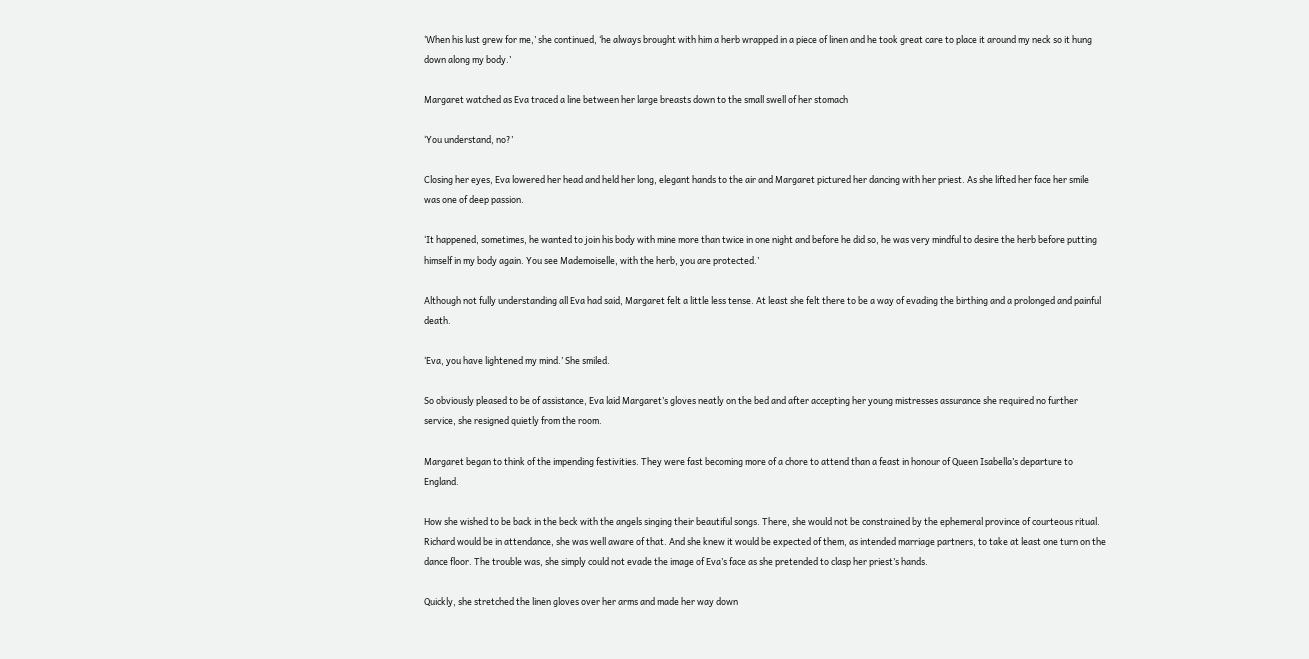‘When his lust grew for me,’ she continued, ‘he always brought with him a herb wrapped in a piece of linen and he took great care to place it around my neck so it hung down along my body.’

Margaret watched as Eva traced a line between her large breasts down to the small swell of her stomach

‘You understand, no?’

Closing her eyes, Eva lowered her head and held her long, elegant hands to the air and Margaret pictured her dancing with her priest. As she lifted her face her smile was one of deep passion.

‘It happened, sometimes, he wanted to join his body with mine more than twice in one night and before he did so, he was very mindful to desire the herb before putting himself in my body again. You see Mademoiselle, with the herb, you are protected.’

Although not fully understanding all Eva had said, Margaret felt a little less tense. At least she felt there to be a way of evading the birthing and a prolonged and painful death.

‘Eva, you have lightened my mind.’ She smiled.

So obviously pleased to be of assistance, Eva laid Margaret’s gloves neatly on the bed and after accepting her young mistresses assurance she required no further service, she resigned quietly from the room.

Margaret began to think of the impending festivities. They were fast becoming more of a chore to attend than a feast in honour of Queen Isabella’s departure to England.

How she wished to be back in the beck with the angels singing their beautiful songs. There, she would not be constrained by the ephemeral province of courteous ritual. Richard would be in attendance, she was well aware of that. And she knew it would be expected of them, as intended marriage partners, to take at least one turn on the dance floor. The trouble was, she simply could not evade the image of Eva’s face as she pretended to clasp her priest’s hands.

Quickly, she stretched the linen gloves over her arms and made her way down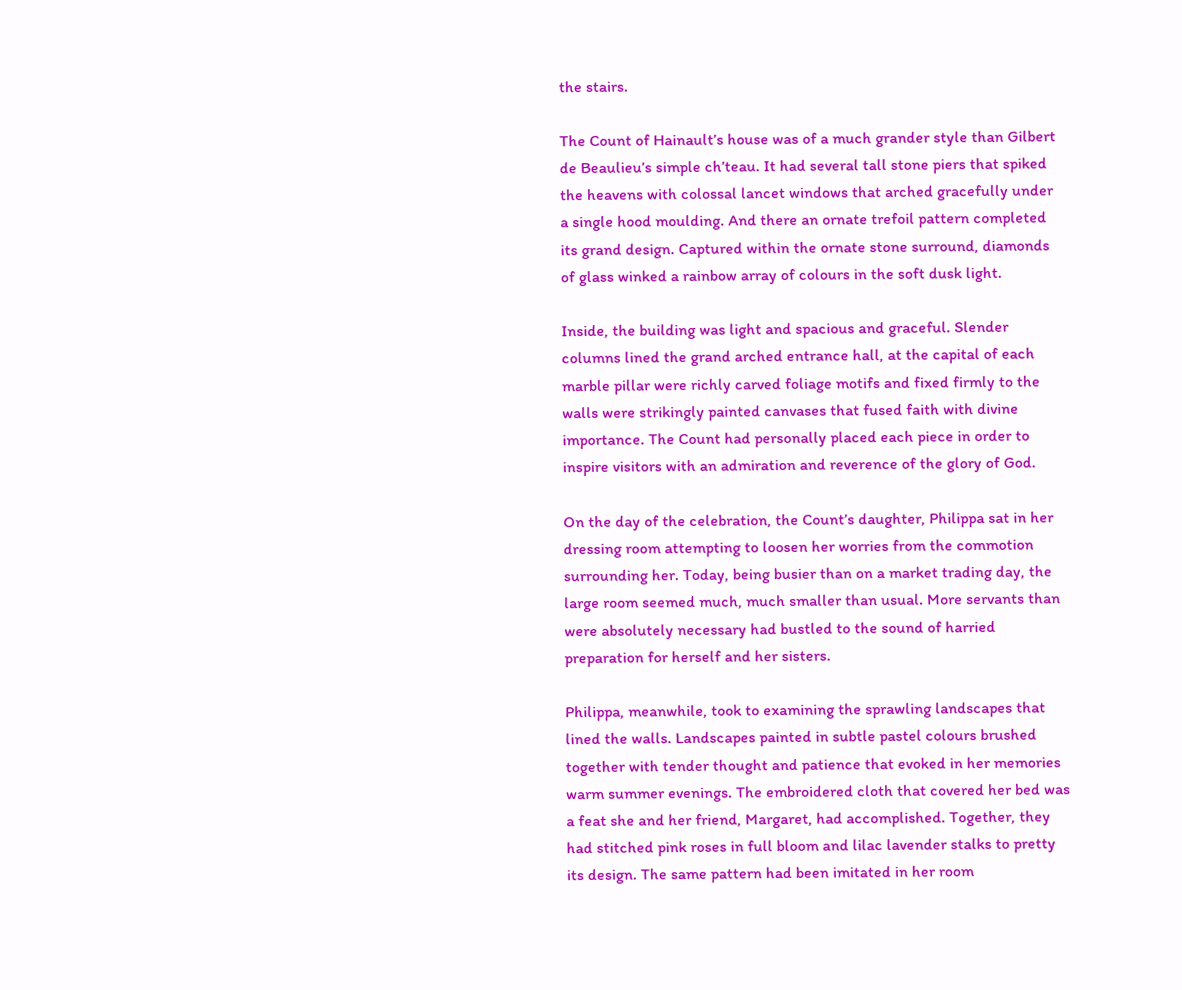the stairs.

The Count of Hainault’s house was of a much grander style than Gilbert de Beaulieu’s simple ch’teau. It had several tall stone piers that spiked the heavens with colossal lancet windows that arched gracefully under a single hood moulding. And there an ornate trefoil pattern completed its grand design. Captured within the ornate stone surround, diamonds of glass winked a rainbow array of colours in the soft dusk light.

Inside, the building was light and spacious and graceful. Slender columns lined the grand arched entrance hall, at the capital of each marble pillar were richly carved foliage motifs and fixed firmly to the walls were strikingly painted canvases that fused faith with divine importance. The Count had personally placed each piece in order to inspire visitors with an admiration and reverence of the glory of God.

On the day of the celebration, the Count’s daughter, Philippa sat in her dressing room attempting to loosen her worries from the commotion surrounding her. Today, being busier than on a market trading day, the large room seemed much, much smaller than usual. More servants than were absolutely necessary had bustled to the sound of harried preparation for herself and her sisters.

Philippa, meanwhile, took to examining the sprawling landscapes that lined the walls. Landscapes painted in subtle pastel colours brushed together with tender thought and patience that evoked in her memories warm summer evenings. The embroidered cloth that covered her bed was a feat she and her friend, Margaret, had accomplished. Together, they had stitched pink roses in full bloom and lilac lavender stalks to pretty its design. The same pattern had been imitated in her room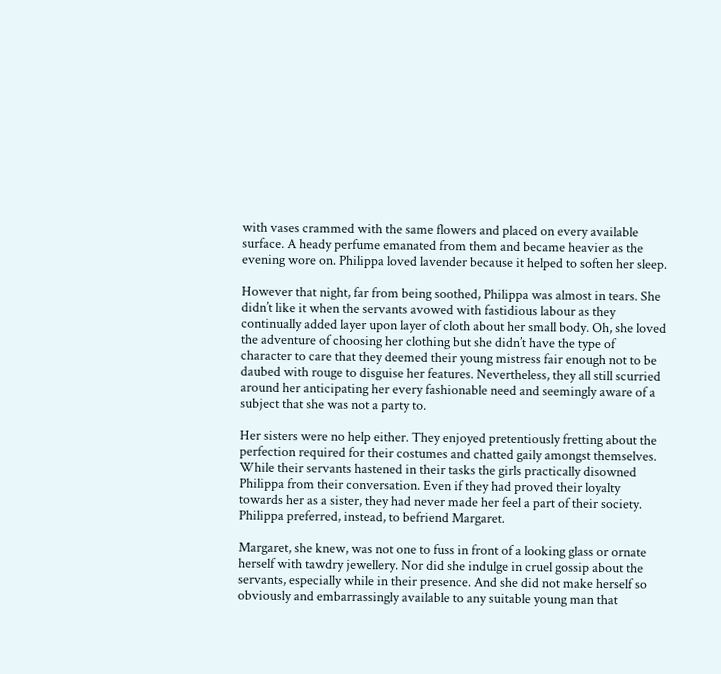with vases crammed with the same flowers and placed on every available surface. A heady perfume emanated from them and became heavier as the evening wore on. Philippa loved lavender because it helped to soften her sleep.

However that night, far from being soothed, Philippa was almost in tears. She didn’t like it when the servants avowed with fastidious labour as they continually added layer upon layer of cloth about her small body. Oh, she loved the adventure of choosing her clothing but she didn’t have the type of character to care that they deemed their young mistress fair enough not to be daubed with rouge to disguise her features. Nevertheless, they all still scurried around her anticipating her every fashionable need and seemingly aware of a subject that she was not a party to.

Her sisters were no help either. They enjoyed pretentiously fretting about the perfection required for their costumes and chatted gaily amongst themselves. While their servants hastened in their tasks the girls practically disowned Philippa from their conversation. Even if they had proved their loyalty towards her as a sister, they had never made her feel a part of their society. Philippa preferred, instead, to befriend Margaret.

Margaret, she knew, was not one to fuss in front of a looking glass or ornate herself with tawdry jewellery. Nor did she indulge in cruel gossip about the servants, especially while in their presence. And she did not make herself so obviously and embarrassingly available to any suitable young man that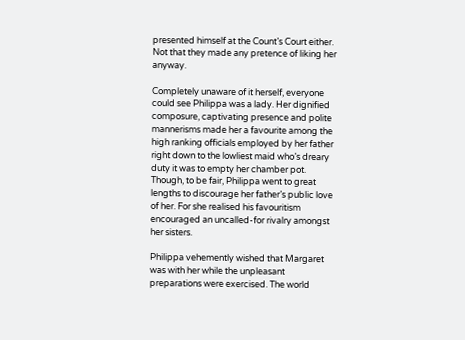presented himself at the Count’s Court either. Not that they made any pretence of liking her anyway.

Completely unaware of it herself, everyone could see Philippa was a lady. Her dignified composure, captivating presence and polite mannerisms made her a favourite among the high ranking officials employed by her father right down to the lowliest maid who’s dreary duty it was to empty her chamber pot. Though, to be fair, Philippa went to great lengths to discourage her father’s public love of her. For she realised his favouritism encouraged an uncalled-for rivalry amongst her sisters.

Philippa vehemently wished that Margaret was with her while the unpleasant preparations were exercised. The world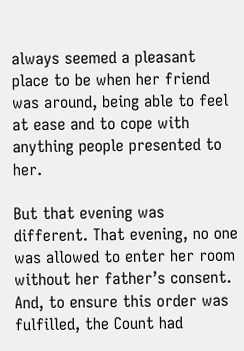always seemed a pleasant place to be when her friend was around, being able to feel at ease and to cope with anything people presented to her.

But that evening was different. That evening, no one was allowed to enter her room without her father’s consent. And, to ensure this order was fulfilled, the Count had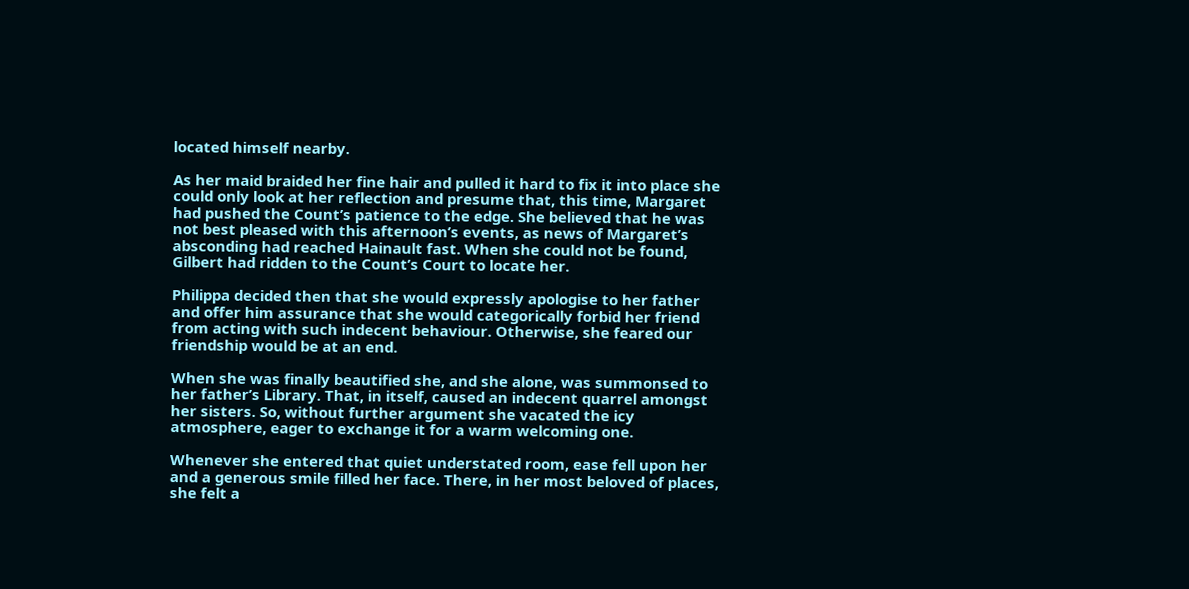located himself nearby.

As her maid braided her fine hair and pulled it hard to fix it into place she could only look at her reflection and presume that, this time, Margaret had pushed the Count’s patience to the edge. She believed that he was not best pleased with this afternoon’s events, as news of Margaret’s absconding had reached Hainault fast. When she could not be found, Gilbert had ridden to the Count’s Court to locate her.

Philippa decided then that she would expressly apologise to her father and offer him assurance that she would categorically forbid her friend from acting with such indecent behaviour. Otherwise, she feared our friendship would be at an end.

When she was finally beautified she, and she alone, was summonsed to her father’s Library. That, in itself, caused an indecent quarrel amongst her sisters. So, without further argument she vacated the icy atmosphere, eager to exchange it for a warm welcoming one.

Whenever she entered that quiet understated room, ease fell upon her and a generous smile filled her face. There, in her most beloved of places, she felt a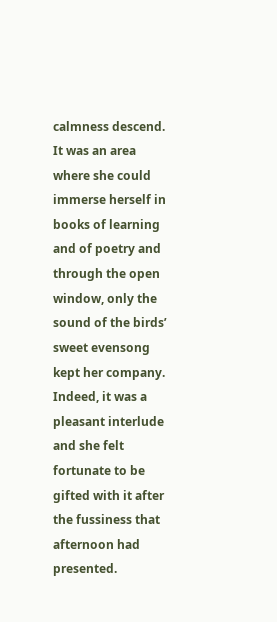calmness descend. It was an area where she could immerse herself in books of learning and of poetry and through the open window, only the sound of the birds’ sweet evensong kept her company. Indeed, it was a pleasant interlude and she felt fortunate to be gifted with it after the fussiness that afternoon had presented.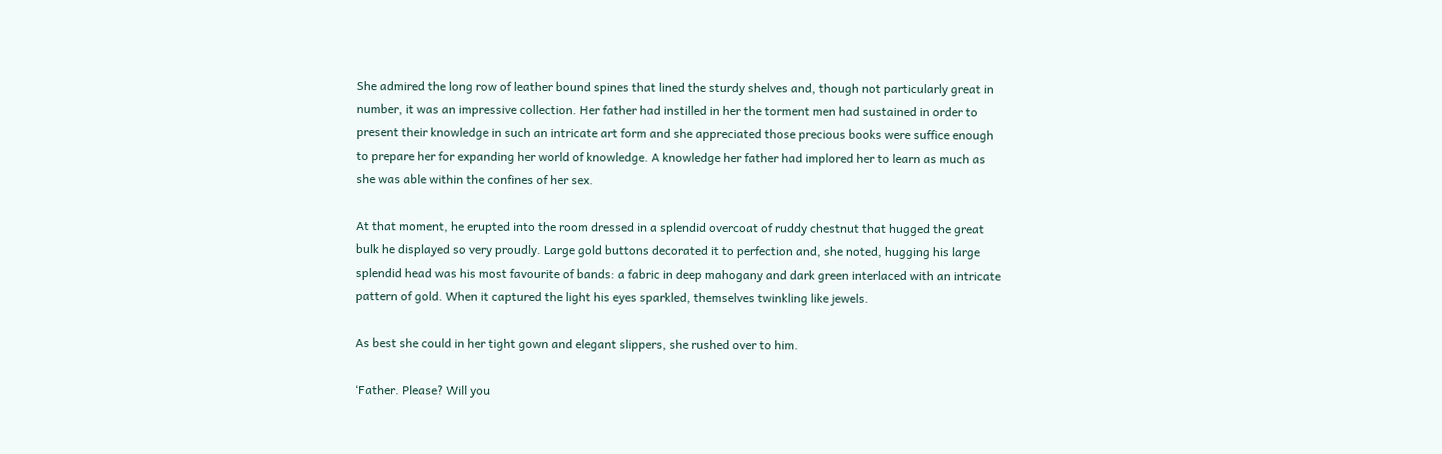She admired the long row of leather bound spines that lined the sturdy shelves and, though not particularly great in number, it was an impressive collection. Her father had instilled in her the torment men had sustained in order to present their knowledge in such an intricate art form and she appreciated those precious books were suffice enough to prepare her for expanding her world of knowledge. A knowledge her father had implored her to learn as much as she was able within the confines of her sex.

At that moment, he erupted into the room dressed in a splendid overcoat of ruddy chestnut that hugged the great bulk he displayed so very proudly. Large gold buttons decorated it to perfection and, she noted, hugging his large splendid head was his most favourite of bands: a fabric in deep mahogany and dark green interlaced with an intricate pattern of gold. When it captured the light his eyes sparkled, themselves twinkling like jewels.

As best she could in her tight gown and elegant slippers, she rushed over to him.

‘Father. Please? Will you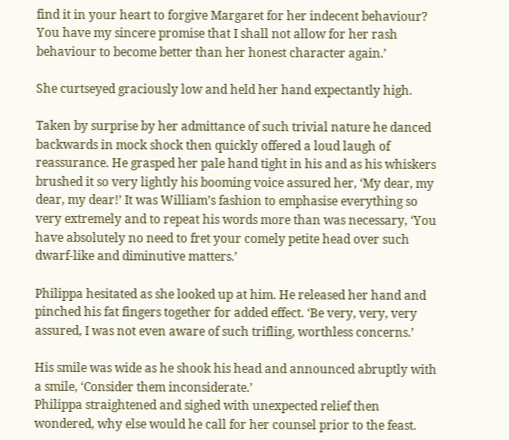find it in your heart to forgive Margaret for her indecent behaviour? You have my sincere promise that I shall not allow for her rash behaviour to become better than her honest character again.’

She curtseyed graciously low and held her hand expectantly high.

Taken by surprise by her admittance of such trivial nature he danced backwards in mock shock then quickly offered a loud laugh of reassurance. He grasped her pale hand tight in his and as his whiskers brushed it so very lightly his booming voice assured her, ‘My dear, my dear, my dear!’ It was William’s fashion to emphasise everything so very extremely and to repeat his words more than was necessary, ‘You have absolutely no need to fret your comely petite head over such dwarf-like and diminutive matters.’

Philippa hesitated as she looked up at him. He released her hand and pinched his fat fingers together for added effect. ‘Be very, very, very assured, I was not even aware of such trifling, worthless concerns.’

His smile was wide as he shook his head and announced abruptly with a smile, ‘Consider them inconsiderate.’
Philippa straightened and sighed with unexpected relief then wondered, why else would he call for her counsel prior to the feast.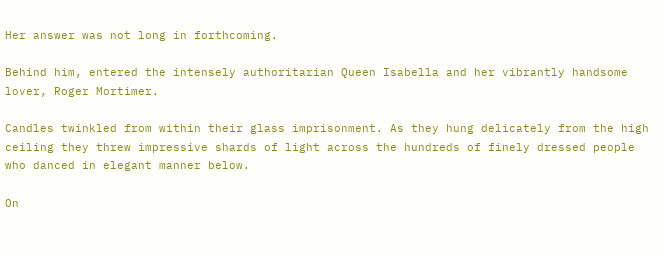Her answer was not long in forthcoming.

Behind him, entered the intensely authoritarian Queen Isabella and her vibrantly handsome lover, Roger Mortimer.

Candles twinkled from within their glass imprisonment. As they hung delicately from the high ceiling they threw impressive shards of light across the hundreds of finely dressed people who danced in elegant manner below.

On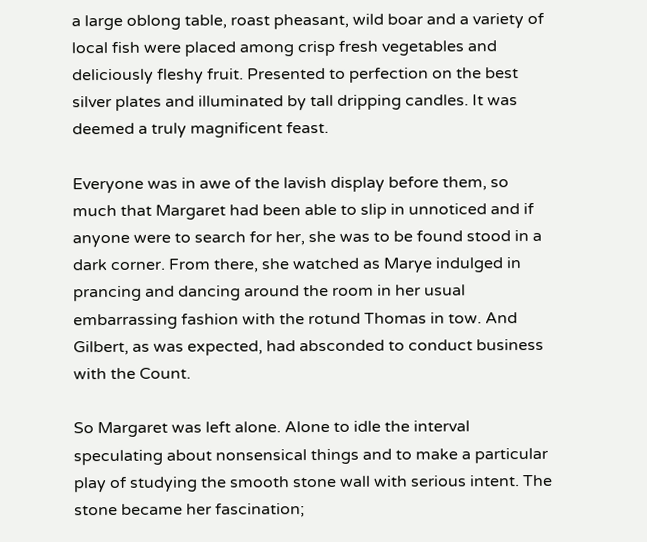a large oblong table, roast pheasant, wild boar and a variety of local fish were placed among crisp fresh vegetables and deliciously fleshy fruit. Presented to perfection on the best silver plates and illuminated by tall dripping candles. It was deemed a truly magnificent feast.

Everyone was in awe of the lavish display before them, so much that Margaret had been able to slip in unnoticed and if anyone were to search for her, she was to be found stood in a dark corner. From there, she watched as Marye indulged in prancing and dancing around the room in her usual embarrassing fashion with the rotund Thomas in tow. And Gilbert, as was expected, had absconded to conduct business with the Count.

So Margaret was left alone. Alone to idle the interval speculating about nonsensical things and to make a particular play of studying the smooth stone wall with serious intent. The stone became her fascination;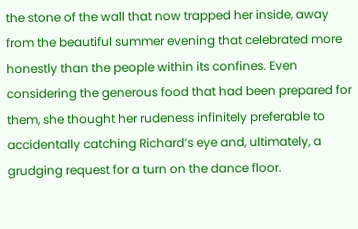the stone of the wall that now trapped her inside, away from the beautiful summer evening that celebrated more honestly than the people within its confines. Even considering the generous food that had been prepared for them, she thought her rudeness infinitely preferable to accidentally catching Richard’s eye and, ultimately, a grudging request for a turn on the dance floor.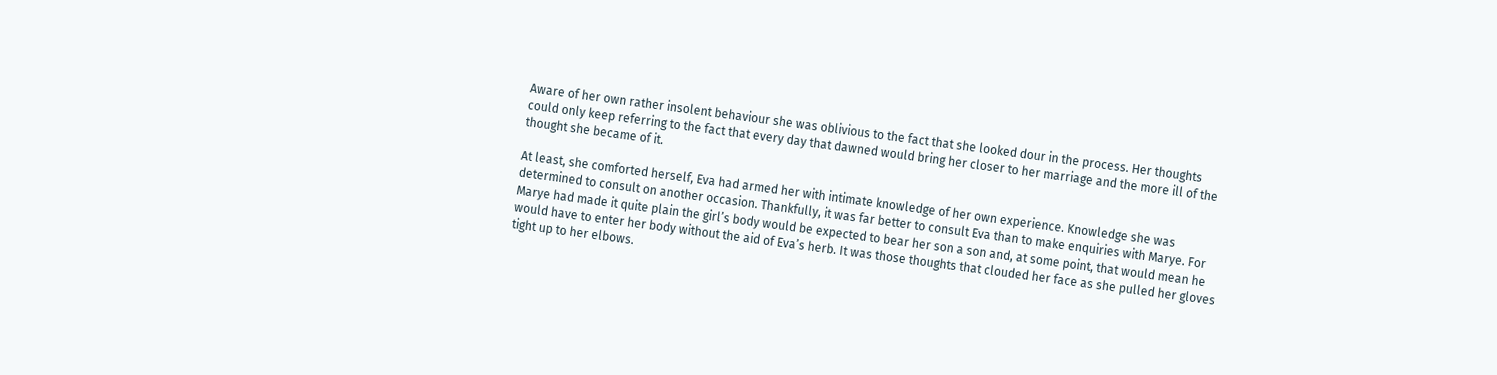Aware of her own rather insolent behaviour she was oblivious to the fact that she looked dour in the process. Her thoughts could only keep referring to the fact that every day that dawned would bring her closer to her marriage and the more ill of the thought she became of it.

At least, she comforted herself, Eva had armed her with intimate knowledge of her own experience. Knowledge she was determined to consult on another occasion. Thankfully, it was far better to consult Eva than to make enquiries with Marye. For Marye had made it quite plain the girl’s body would be expected to bear her son a son and, at some point, that would mean he would have to enter her body without the aid of Eva’s herb. It was those thoughts that clouded her face as she pulled her gloves tight up to her elbows.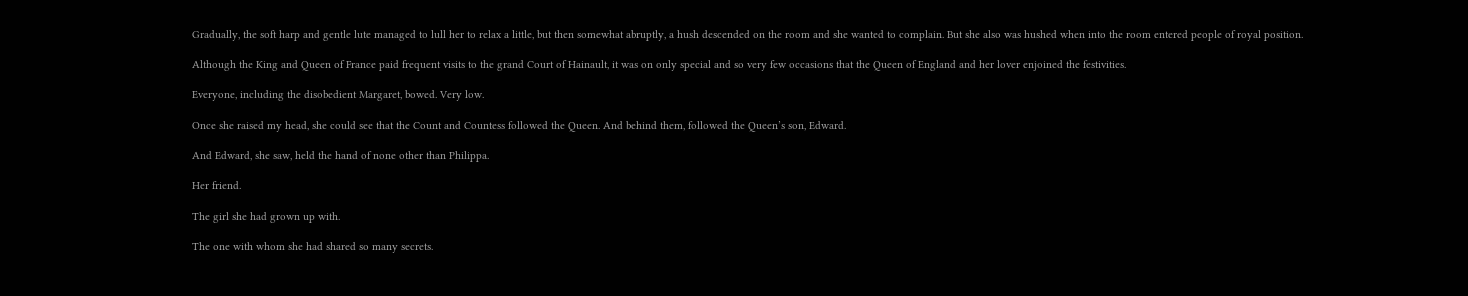Gradually, the soft harp and gentle lute managed to lull her to relax a little, but then somewhat abruptly, a hush descended on the room and she wanted to complain. But she also was hushed when into the room entered people of royal position.

Although the King and Queen of France paid frequent visits to the grand Court of Hainault, it was on only special and so very few occasions that the Queen of England and her lover enjoined the festivities.

Everyone, including the disobedient Margaret, bowed. Very low.

Once she raised my head, she could see that the Count and Countess followed the Queen. And behind them, followed the Queen’s son, Edward.

And Edward, she saw, held the hand of none other than Philippa.

Her friend.

The girl she had grown up with.

The one with whom she had shared so many secrets.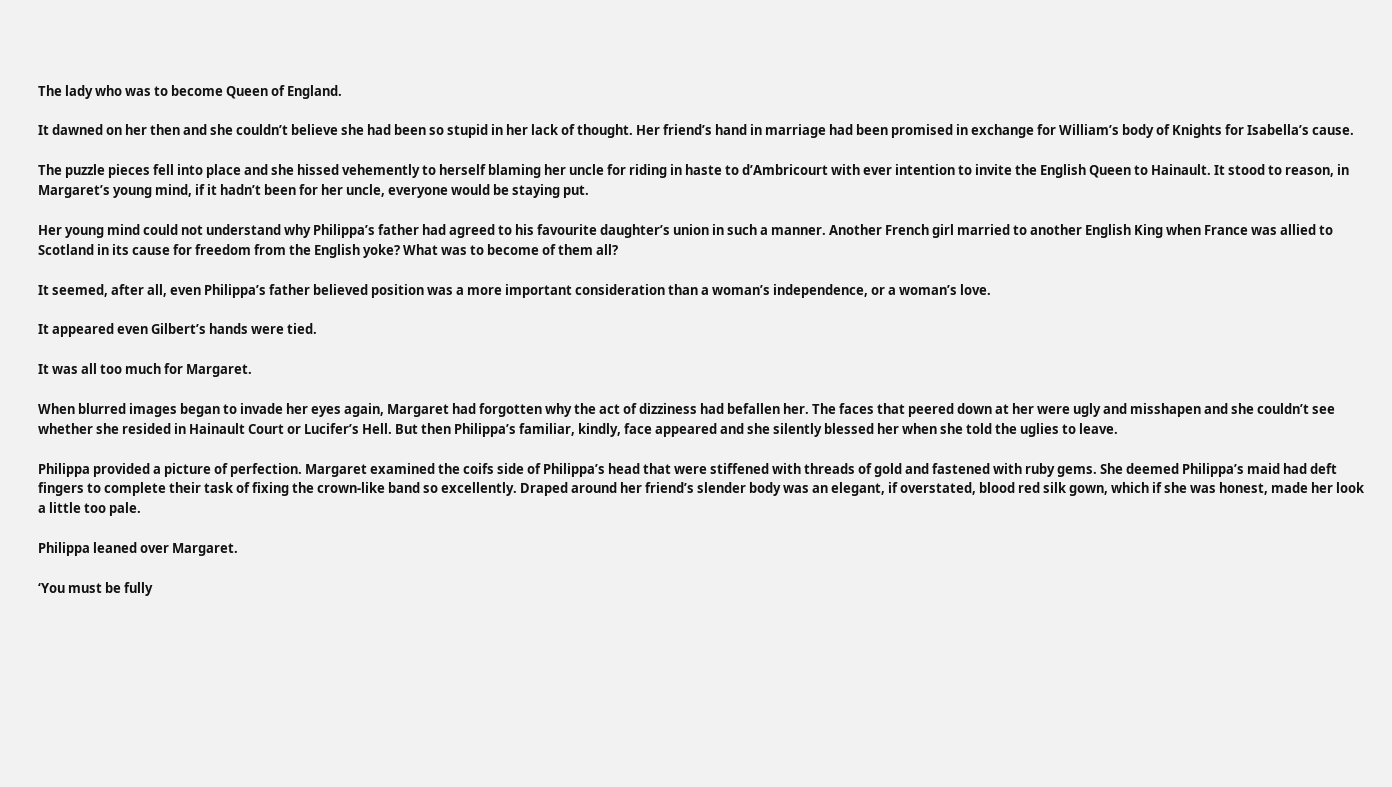The lady who was to become Queen of England.

It dawned on her then and she couldn’t believe she had been so stupid in her lack of thought. Her friend’s hand in marriage had been promised in exchange for William’s body of Knights for Isabella’s cause.

The puzzle pieces fell into place and she hissed vehemently to herself blaming her uncle for riding in haste to d’Ambricourt with ever intention to invite the English Queen to Hainault. It stood to reason, in Margaret’s young mind, if it hadn’t been for her uncle, everyone would be staying put.

Her young mind could not understand why Philippa’s father had agreed to his favourite daughter’s union in such a manner. Another French girl married to another English King when France was allied to Scotland in its cause for freedom from the English yoke? What was to become of them all?

It seemed, after all, even Philippa’s father believed position was a more important consideration than a woman’s independence, or a woman’s love.

It appeared even Gilbert’s hands were tied.

It was all too much for Margaret.

When blurred images began to invade her eyes again, Margaret had forgotten why the act of dizziness had befallen her. The faces that peered down at her were ugly and misshapen and she couldn’t see whether she resided in Hainault Court or Lucifer’s Hell. But then Philippa’s familiar, kindly, face appeared and she silently blessed her when she told the uglies to leave.

Philippa provided a picture of perfection. Margaret examined the coifs side of Philippa’s head that were stiffened with threads of gold and fastened with ruby gems. She deemed Philippa’s maid had deft fingers to complete their task of fixing the crown-like band so excellently. Draped around her friend’s slender body was an elegant, if overstated, blood red silk gown, which if she was honest, made her look a little too pale.

Philippa leaned over Margaret.

‘You must be fully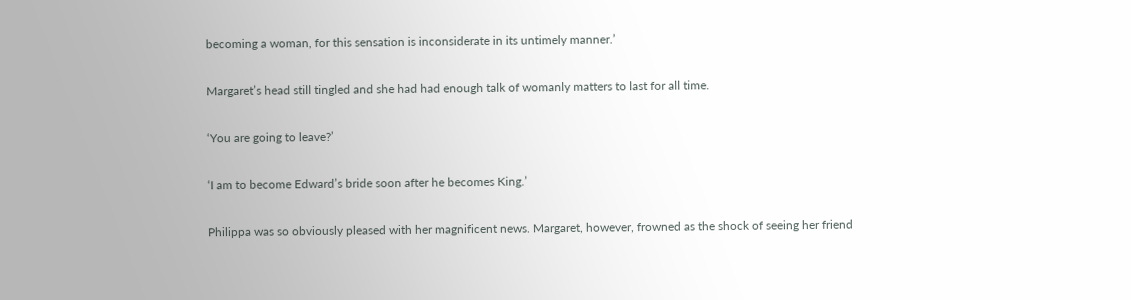becoming a woman, for this sensation is inconsiderate in its untimely manner.’

Margaret’s head still tingled and she had had enough talk of womanly matters to last for all time.

‘You are going to leave?’

‘I am to become Edward’s bride soon after he becomes King.’

Philippa was so obviously pleased with her magnificent news. Margaret, however, frowned as the shock of seeing her friend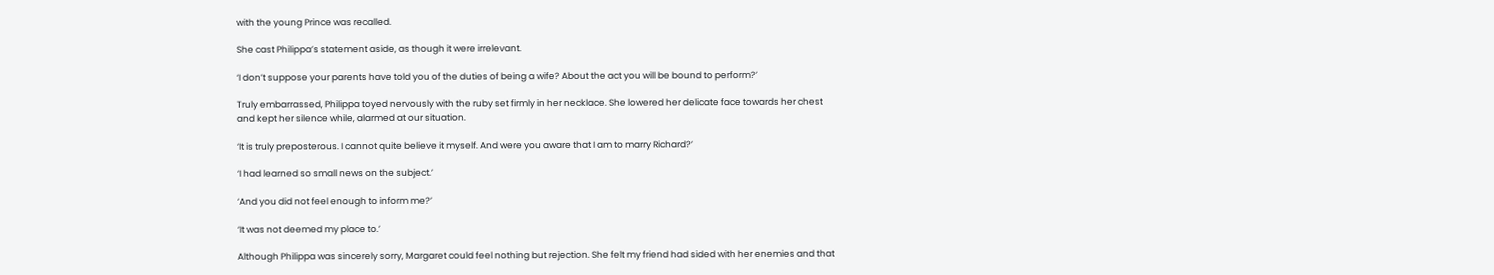with the young Prince was recalled.

She cast Philippa’s statement aside, as though it were irrelevant.

‘I don’t suppose your parents have told you of the duties of being a wife? About the act you will be bound to perform?’

Truly embarrassed, Philippa toyed nervously with the ruby set firmly in her necklace. She lowered her delicate face towards her chest and kept her silence while, alarmed at our situation.

‘It is truly preposterous. I cannot quite believe it myself. And were you aware that I am to marry Richard?’

‘I had learned so small news on the subject.’

‘And you did not feel enough to inform me?’

‘It was not deemed my place to.’

Although Philippa was sincerely sorry, Margaret could feel nothing but rejection. She felt my friend had sided with her enemies and that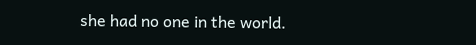she had no one in the world.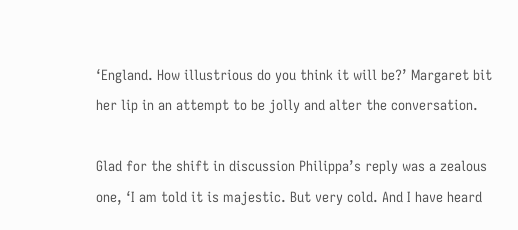‘England. How illustrious do you think it will be?’ Margaret bit her lip in an attempt to be jolly and alter the conversation.

Glad for the shift in discussion Philippa’s reply was a zealous one, ‘I am told it is majestic. But very cold. And I have heard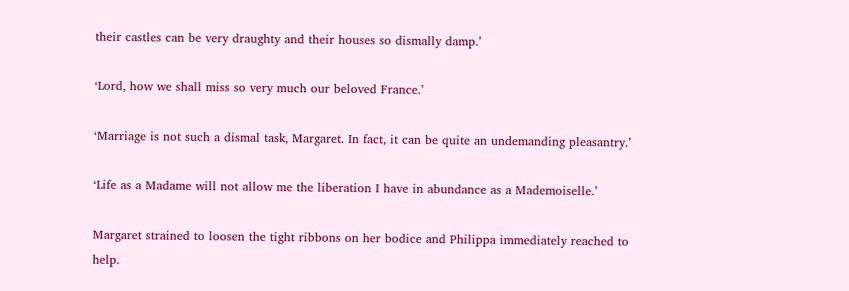their castles can be very draughty and their houses so dismally damp.’

‘Lord, how we shall miss so very much our beloved France.’

‘Marriage is not such a dismal task, Margaret. In fact, it can be quite an undemanding pleasantry.’

‘Life as a Madame will not allow me the liberation I have in abundance as a Mademoiselle.’

Margaret strained to loosen the tight ribbons on her bodice and Philippa immediately reached to help.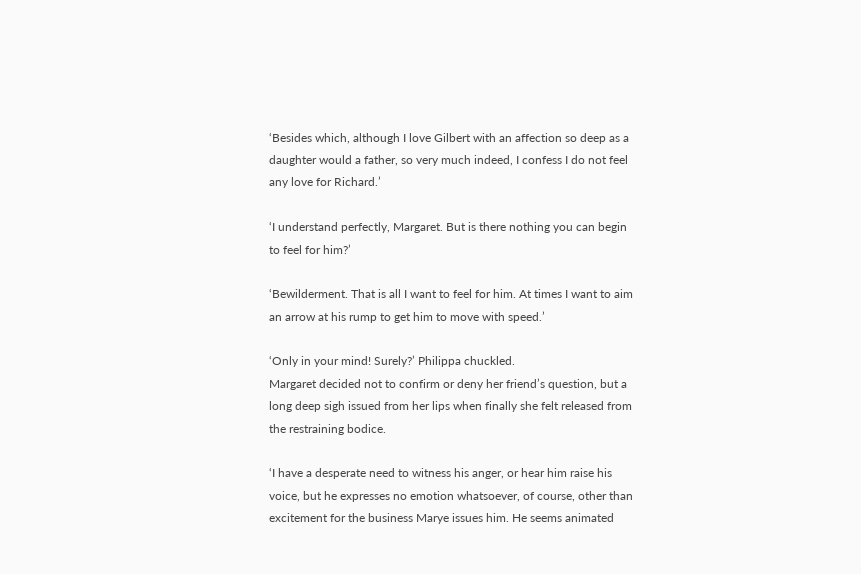‘Besides which, although I love Gilbert with an affection so deep as a daughter would a father, so very much indeed, I confess I do not feel any love for Richard.’

‘I understand perfectly, Margaret. But is there nothing you can begin to feel for him?’

‘Bewilderment. That is all I want to feel for him. At times I want to aim an arrow at his rump to get him to move with speed.’

‘Only in your mind! Surely?’ Philippa chuckled.
Margaret decided not to confirm or deny her friend’s question, but a long deep sigh issued from her lips when finally she felt released from the restraining bodice.

‘I have a desperate need to witness his anger, or hear him raise his voice, but he expresses no emotion whatsoever, of course, other than excitement for the business Marye issues him. He seems animated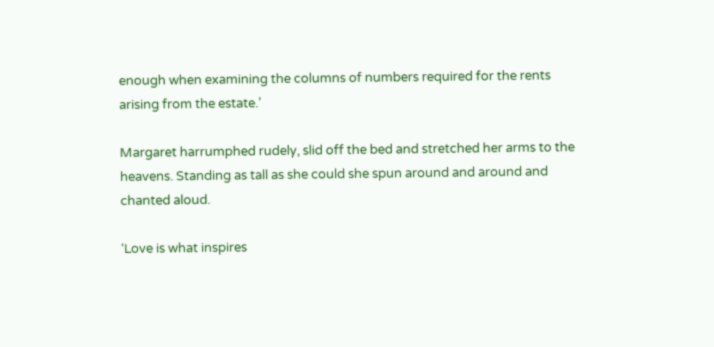enough when examining the columns of numbers required for the rents arising from the estate.’

Margaret harrumphed rudely, slid off the bed and stretched her arms to the heavens. Standing as tall as she could she spun around and around and chanted aloud.

‘Love is what inspires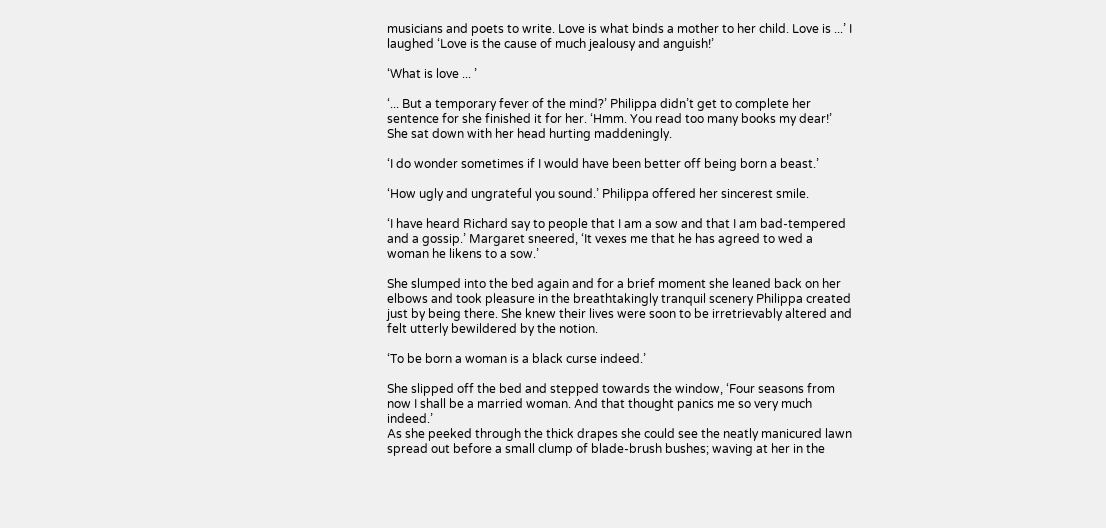musicians and poets to write. Love is what binds a mother to her child. Love is ...’ I laughed ‘Love is the cause of much jealousy and anguish!’

‘What is love ... ’

‘... But a temporary fever of the mind?’ Philippa didn’t get to complete her sentence for she finished it for her. ‘Hmm. You read too many books my dear!’
She sat down with her head hurting maddeningly.

‘I do wonder sometimes if I would have been better off being born a beast.’

‘How ugly and ungrateful you sound.’ Philippa offered her sincerest smile.

‘I have heard Richard say to people that I am a sow and that I am bad-tempered and a gossip.’ Margaret sneered, ‘It vexes me that he has agreed to wed a woman he likens to a sow.’

She slumped into the bed again and for a brief moment she leaned back on her elbows and took pleasure in the breathtakingly tranquil scenery Philippa created just by being there. She knew their lives were soon to be irretrievably altered and felt utterly bewildered by the notion.

‘To be born a woman is a black curse indeed.’

She slipped off the bed and stepped towards the window, ‘Four seasons from now I shall be a married woman. And that thought panics me so very much indeed.’
As she peeked through the thick drapes she could see the neatly manicured lawn spread out before a small clump of blade-brush bushes; waving at her in the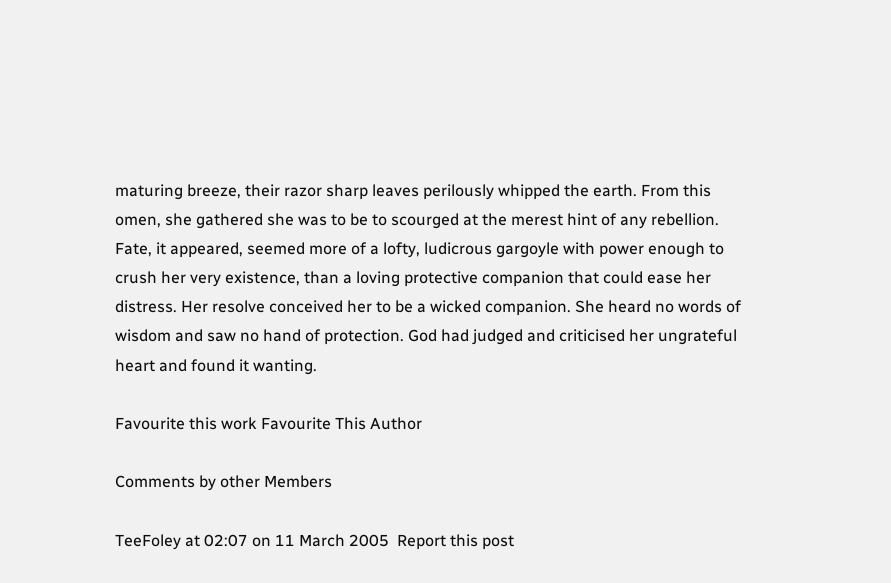maturing breeze, their razor sharp leaves perilously whipped the earth. From this omen, she gathered she was to be to scourged at the merest hint of any rebellion. Fate, it appeared, seemed more of a lofty, ludicrous gargoyle with power enough to crush her very existence, than a loving protective companion that could ease her distress. Her resolve conceived her to be a wicked companion. She heard no words of wisdom and saw no hand of protection. God had judged and criticised her ungrateful heart and found it wanting.

Favourite this work Favourite This Author

Comments by other Members

TeeFoley at 02:07 on 11 March 2005  Report this post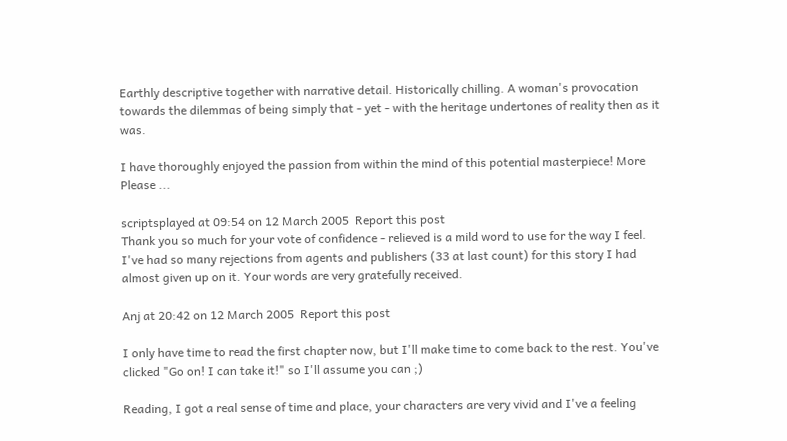Earthly descriptive together with narrative detail. Historically chilling. A woman's provocation towards the dilemmas of being simply that - yet - with the heritage undertones of reality then as it was.

I have thoroughly enjoyed the passion from within the mind of this potential masterpiece! More Please ...

scriptsplayed at 09:54 on 12 March 2005  Report this post
Thank you so much for your vote of confidence - relieved is a mild word to use for the way I feel. I've had so many rejections from agents and publishers (33 at last count) for this story I had almost given up on it. Your words are very gratefully received.

Anj at 20:42 on 12 March 2005  Report this post

I only have time to read the first chapter now, but I'll make time to come back to the rest. You've clicked "Go on! I can take it!" so I'll assume you can ;)

Reading, I got a real sense of time and place, your characters are very vivid and I've a feeling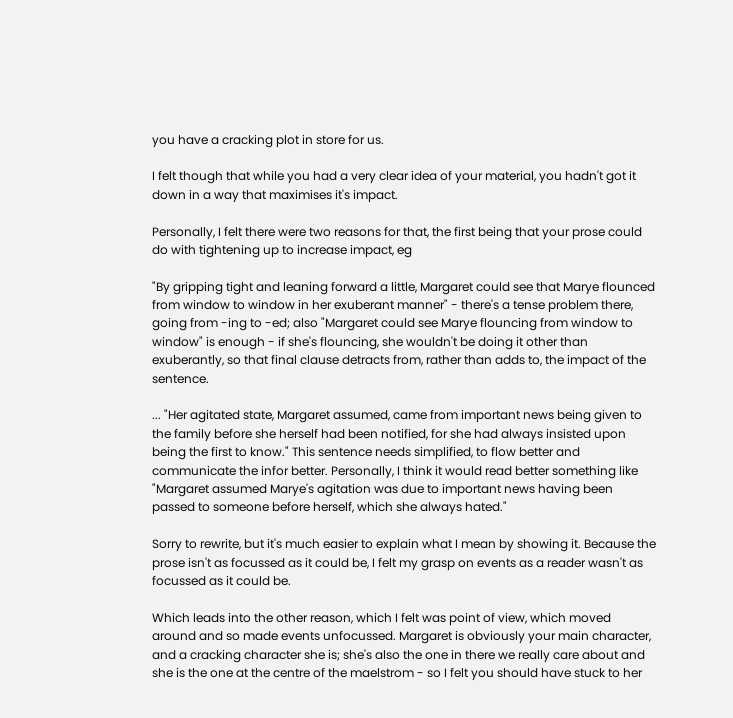you have a cracking plot in store for us.

I felt though that while you had a very clear idea of your material, you hadn't got it down in a way that maximises it's impact.

Personally, I felt there were two reasons for that, the first being that your prose could do with tightening up to increase impact, eg

"By gripping tight and leaning forward a little, Margaret could see that Marye flounced from window to window in her exuberant manner" - there's a tense problem there, going from -ing to -ed; also "Margaret could see Marye flouncing from window to window" is enough - if she's flouncing, she wouldn't be doing it other than exuberantly, so that final clause detracts from, rather than adds to, the impact of the sentence.

... "Her agitated state, Margaret assumed, came from important news being given to the family before she herself had been notified, for she had always insisted upon being the first to know." This sentence needs simplified, to flow better and communicate the infor better. Personally, I think it would read better something like "Margaret assumed Marye's agitation was due to important news having been passed to someone before herself, which she always hated."

Sorry to rewrite, but it's much easier to explain what I mean by showing it. Because the prose isn't as focussed as it could be, I felt my grasp on events as a reader wasn't as focussed as it could be.

Which leads into the other reason, which I felt was point of view, which moved around and so made events unfocussed. Margaret is obviously your main character, and a cracking character she is; she's also the one in there we really care about and she is the one at the centre of the maelstrom - so I felt you should have stuck to her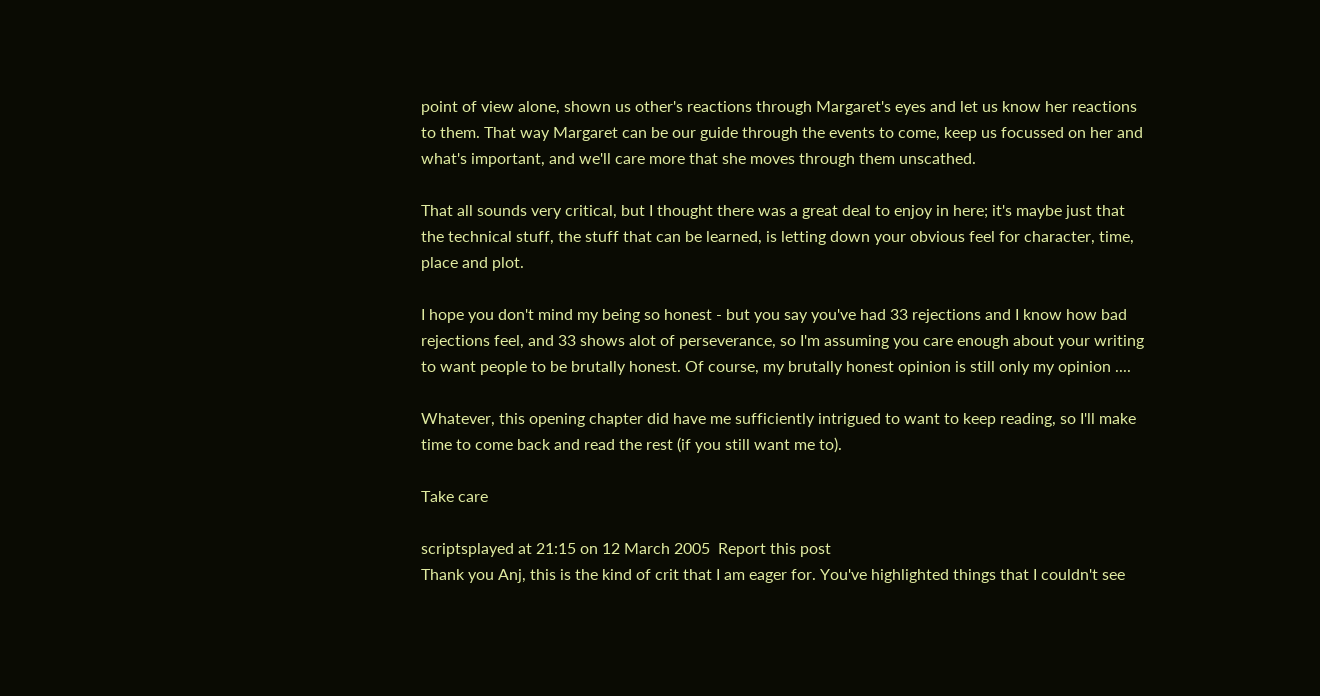point of view alone, shown us other's reactions through Margaret's eyes and let us know her reactions to them. That way Margaret can be our guide through the events to come, keep us focussed on her and what's important, and we'll care more that she moves through them unscathed.

That all sounds very critical, but I thought there was a great deal to enjoy in here; it's maybe just that the technical stuff, the stuff that can be learned, is letting down your obvious feel for character, time, place and plot.

I hope you don't mind my being so honest - but you say you've had 33 rejections and I know how bad rejections feel, and 33 shows alot of perseverance, so I'm assuming you care enough about your writing to want people to be brutally honest. Of course, my brutally honest opinion is still only my opinion ....

Whatever, this opening chapter did have me sufficiently intrigued to want to keep reading, so I'll make time to come back and read the rest (if you still want me to).

Take care

scriptsplayed at 21:15 on 12 March 2005  Report this post
Thank you Anj, this is the kind of crit that I am eager for. You've highlighted things that I couldn't see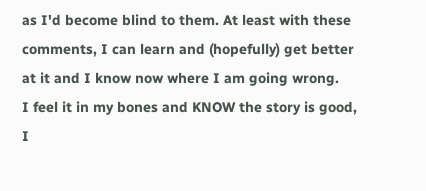as I'd become blind to them. At least with these comments, I can learn and (hopefully) get better at it and I know now where I am going wrong.
I feel it in my bones and KNOW the story is good, I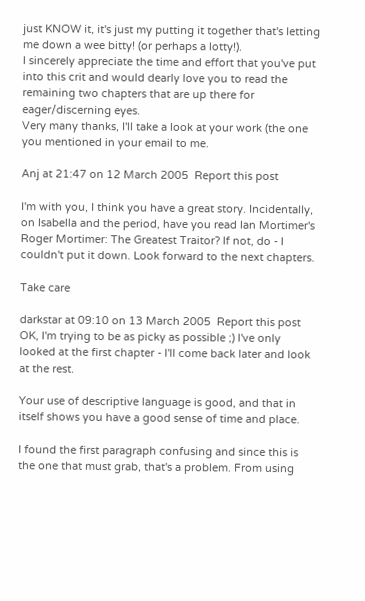just KNOW it, it's just my putting it together that's letting me down a wee bitty! (or perhaps a lotty!).
I sincerely appreciate the time and effort that you've put into this crit and would dearly love you to read the remaining two chapters that are up there for eager/discerning eyes.
Very many thanks, I'll take a look at your work (the one you mentioned in your email to me.

Anj at 21:47 on 12 March 2005  Report this post

I'm with you, I think you have a great story. Incidentally, on Isabella and the period, have you read Ian Mortimer's Roger Mortimer: The Greatest Traitor? If not, do - I couldn't put it down. Look forward to the next chapters.

Take care

darkstar at 09:10 on 13 March 2005  Report this post
OK, I'm trying to be as picky as possible ;) I've only looked at the first chapter - I'll come back later and look at the rest.

Your use of descriptive language is good, and that in itself shows you have a good sense of time and place.

I found the first paragraph confusing and since this is the one that must grab, that's a problem. From using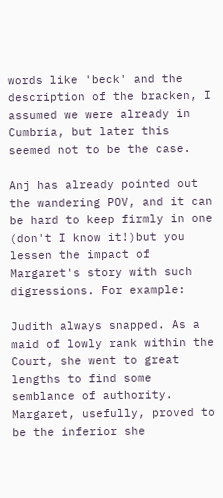words like 'beck' and the description of the bracken, I assumed we were already in Cumbria, but later this seemed not to be the case.

Anj has already pointed out the wandering POV, and it can be hard to keep firmly in one (don't I know it!)but you lessen the impact of Margaret's story with such digressions. For example:

Judith always snapped. As a maid of lowly rank within the Court, she went to great lengths to find some semblance of authority. Margaret, usefully, proved to be the inferior she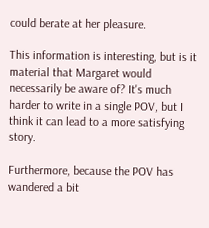could berate at her pleasure.

This information is interesting, but is it material that Margaret would necessarily be aware of? It's much harder to write in a single POV, but I think it can lead to a more satisfying story.

Furthermore, because the POV has wandered a bit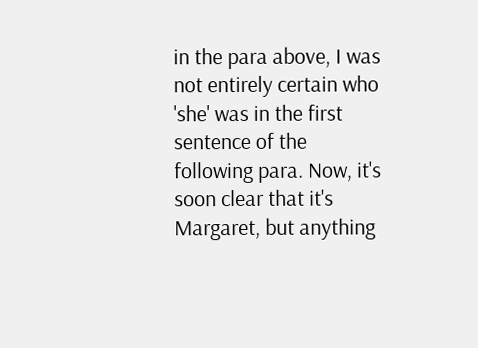in the para above, I was not entirely certain who 'she' was in the first sentence of the following para. Now, it's soon clear that it's Margaret, but anything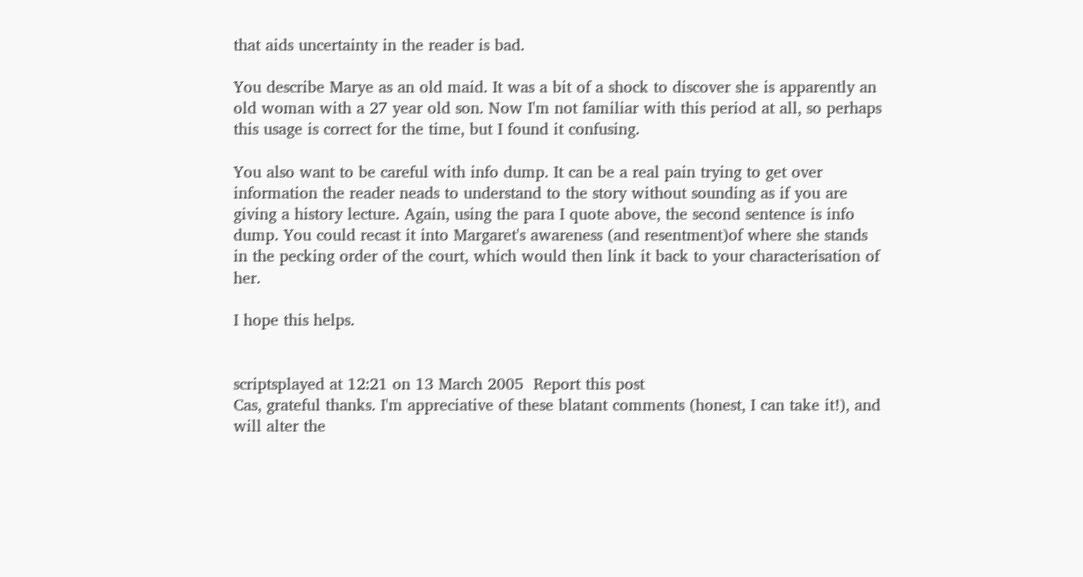that aids uncertainty in the reader is bad.

You describe Marye as an old maid. It was a bit of a shock to discover she is apparently an old woman with a 27 year old son. Now I'm not familiar with this period at all, so perhaps this usage is correct for the time, but I found it confusing.

You also want to be careful with info dump. It can be a real pain trying to get over information the reader neads to understand to the story without sounding as if you are giving a history lecture. Again, using the para I quote above, the second sentence is info dump. You could recast it into Margaret's awareness (and resentment)of where she stands in the pecking order of the court, which would then link it back to your characterisation of her.

I hope this helps.


scriptsplayed at 12:21 on 13 March 2005  Report this post
Cas, grateful thanks. I'm appreciative of these blatant comments (honest, I can take it!), and will alter the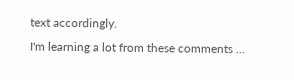text accordingly.
I'm learning a lot from these comments ...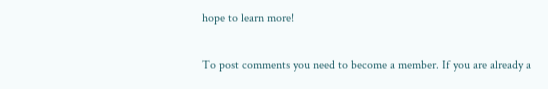hope to learn more!

To post comments you need to become a member. If you are already a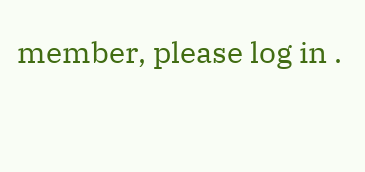member, please log in .